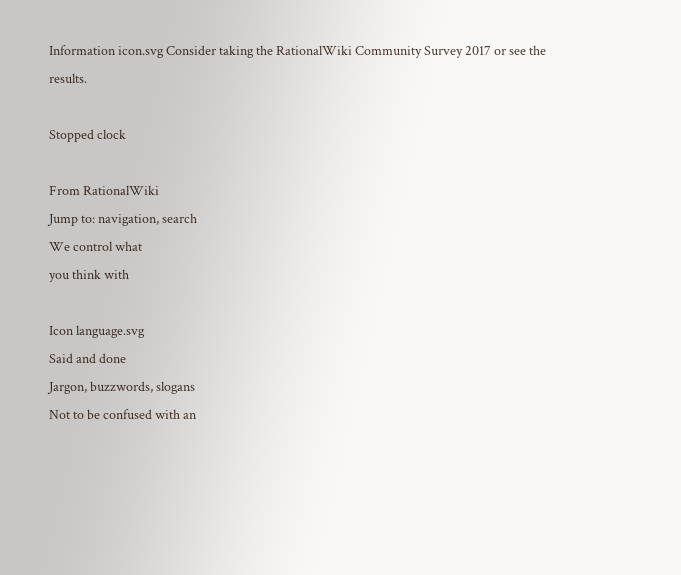Information icon.svg Consider taking the RationalWiki Community Survey 2017 or see the results.

Stopped clock

From RationalWiki
Jump to: navigation, search
We control what
you think with

Icon language.svg
Said and done
Jargon, buzzwords, slogans
Not to be confused with an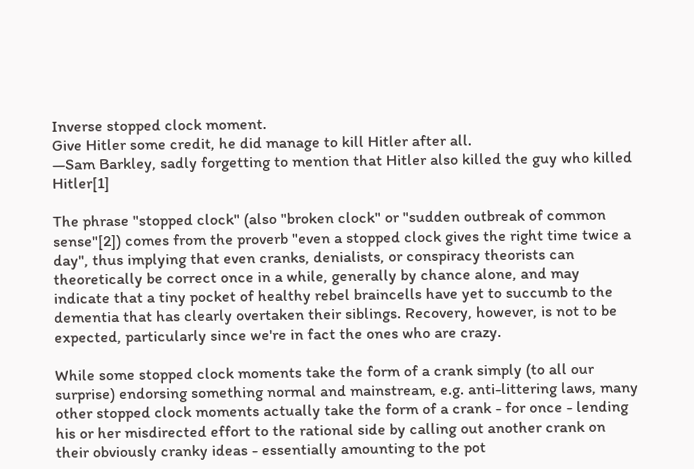Inverse stopped clock moment.
Give Hitler some credit, he did manage to kill Hitler after all.
—Sam Barkley, sadly forgetting to mention that Hitler also killed the guy who killed Hitler[1]

The phrase "stopped clock" (also "broken clock" or "sudden outbreak of common sense"[2]) comes from the proverb "even a stopped clock gives the right time twice a day", thus implying that even cranks, denialists, or conspiracy theorists can theoretically be correct once in a while, generally by chance alone, and may indicate that a tiny pocket of healthy rebel braincells have yet to succumb to the dementia that has clearly overtaken their siblings. Recovery, however, is not to be expected, particularly since we're in fact the ones who are crazy.

While some stopped clock moments take the form of a crank simply (to all our surprise) endorsing something normal and mainstream, e.g. anti-littering laws, many other stopped clock moments actually take the form of a crank - for once - lending his or her misdirected effort to the rational side by calling out another crank on their obviously cranky ideas - essentially amounting to the pot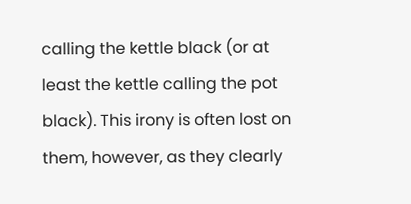calling the kettle black (or at least the kettle calling the pot black). This irony is often lost on them, however, as they clearly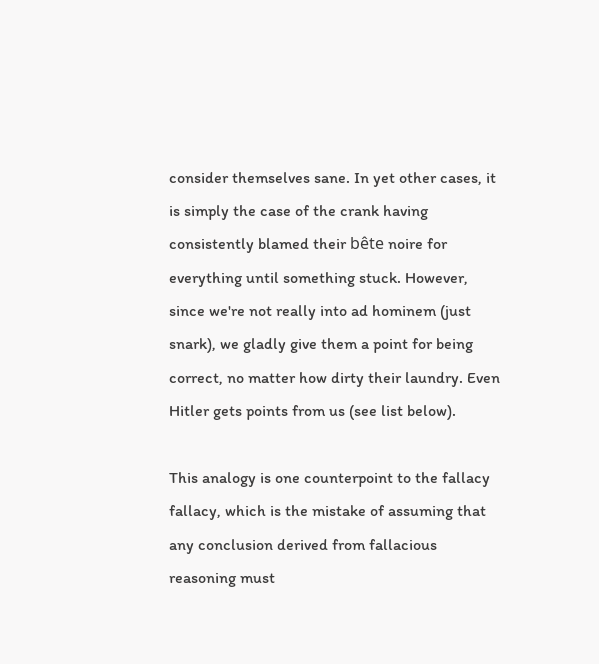consider themselves sane. In yet other cases, it is simply the case of the crank having consistently blamed their bête noire for everything until something stuck. However, since we're not really into ad hominem (just snark), we gladly give them a point for being correct, no matter how dirty their laundry. Even Hitler gets points from us (see list below).

This analogy is one counterpoint to the fallacy fallacy, which is the mistake of assuming that any conclusion derived from fallacious reasoning must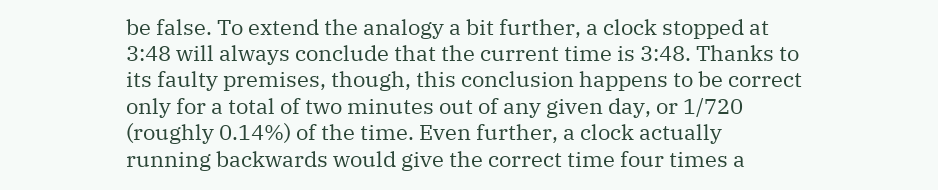be false. To extend the analogy a bit further, a clock stopped at 3:48 will always conclude that the current time is 3:48. Thanks to its faulty premises, though, this conclusion happens to be correct only for a total of two minutes out of any given day, or 1/720 (roughly 0.14%) of the time. Even further, a clock actually running backwards would give the correct time four times a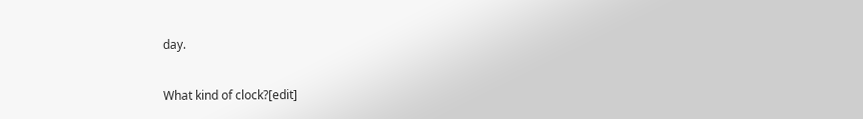day.

What kind of clock?[edit]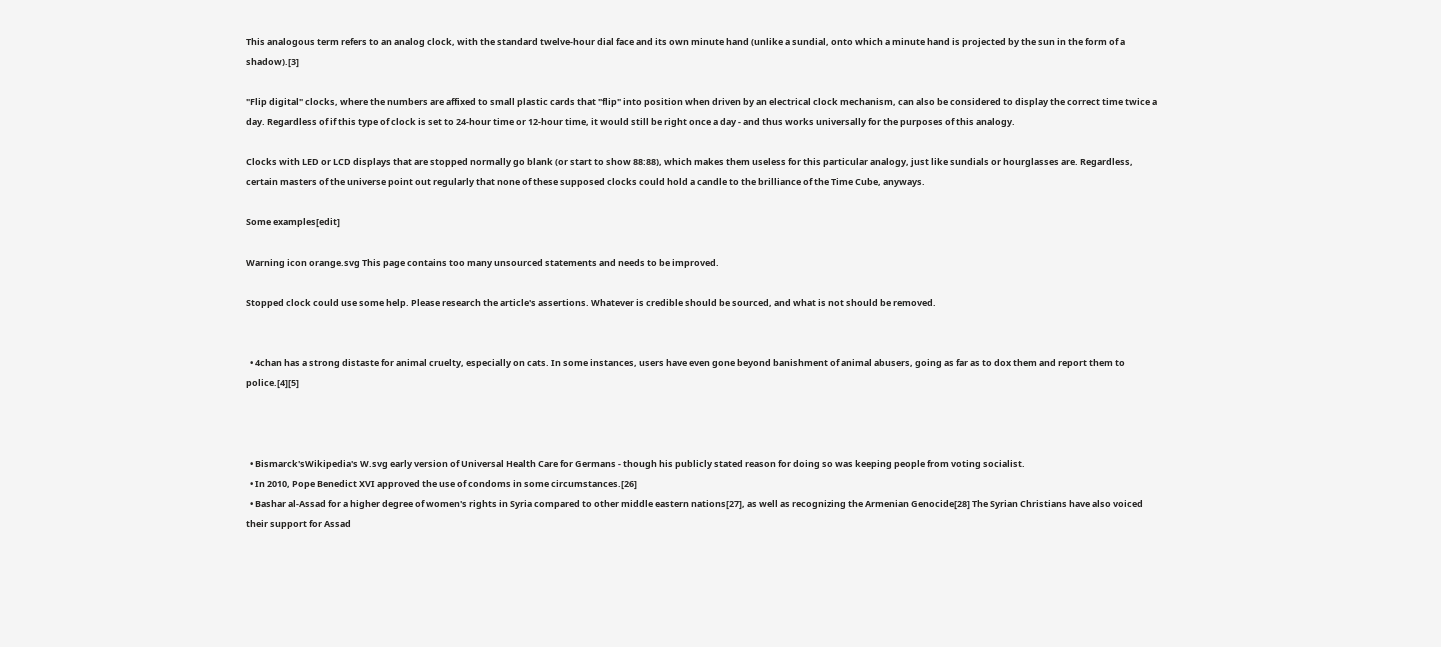This analogous term refers to an analog clock, with the standard twelve-hour dial face and its own minute hand (unlike a sundial, onto which a minute hand is projected by the sun in the form of a shadow).[3]

"Flip digital" clocks, where the numbers are affixed to small plastic cards that "flip" into position when driven by an electrical clock mechanism, can also be considered to display the correct time twice a day. Regardless of if this type of clock is set to 24-hour time or 12-hour time, it would still be right once a day - and thus works universally for the purposes of this analogy.

Clocks with LED or LCD displays that are stopped normally go blank (or start to show 88:88), which makes them useless for this particular analogy, just like sundials or hourglasses are. Regardless, certain masters of the universe point out regularly that none of these supposed clocks could hold a candle to the brilliance of the Time Cube, anyways.

Some examples[edit]

Warning icon orange.svg This page contains too many unsourced statements and needs to be improved.

Stopped clock could use some help. Please research the article's assertions. Whatever is credible should be sourced, and what is not should be removed.


  • 4chan has a strong distaste for animal cruelty, especially on cats. In some instances, users have even gone beyond banishment of animal abusers, going as far as to dox them and report them to police.[4][5]



  • Bismarck'sWikipedia's W.svg early version of Universal Health Care for Germans - though his publicly stated reason for doing so was keeping people from voting socialist.
  • In 2010, Pope Benedict XVI approved the use of condoms in some circumstances.[26]
  • Bashar al-Assad for a higher degree of women's rights in Syria compared to other middle eastern nations[27], as well as recognizing the Armenian Genocide[28] The Syrian Christians have also voiced their support for Assad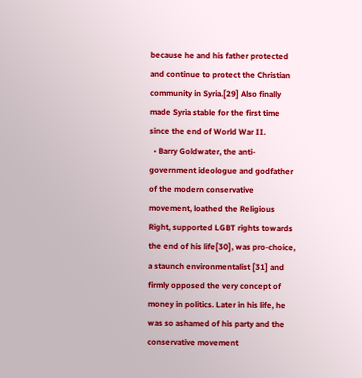because he and his father protected and continue to protect the Christian community in Syria.[29] Also finally made Syria stable for the first time since the end of World War II.
  • Barry Goldwater, the anti-government ideologue and godfather of the modern conservative movement, loathed the Religious Right, supported LGBT rights towards the end of his life[30], was pro-choice, a staunch environmentalist [31] and firmly opposed the very concept of money in politics. Later in his life, he was so ashamed of his party and the conservative movement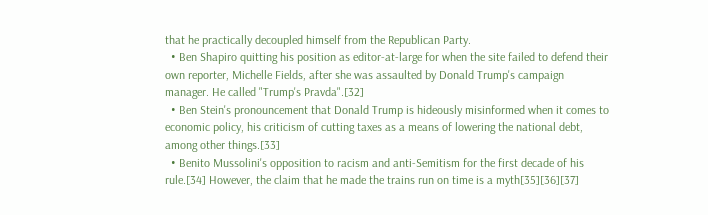that he practically decoupled himself from the Republican Party.
  • Ben Shapiro quitting his position as editor-at-large for when the site failed to defend their own reporter, Michelle Fields, after she was assaulted by Donald Trump's campaign manager. He called "Trump's Pravda".[32]
  • Ben Stein's pronouncement that Donald Trump is hideously misinformed when it comes to economic policy, his criticism of cutting taxes as a means of lowering the national debt, among other things.[33]
  • Benito Mussolini's opposition to racism and anti-Semitism for the first decade of his rule.[34] However, the claim that he made the trains run on time is a myth[35][36][37]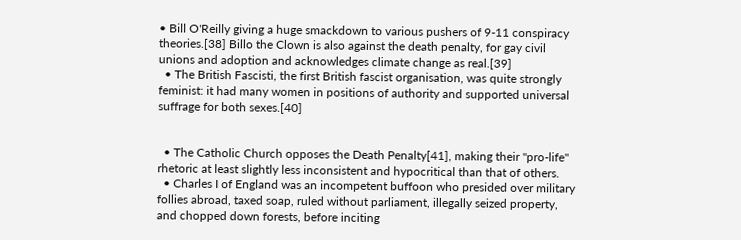• Bill O'Reilly giving a huge smackdown to various pushers of 9-11 conspiracy theories.[38] Billo the Clown is also against the death penalty, for gay civil unions and adoption and acknowledges climate change as real.[39]
  • The British Fascisti, the first British fascist organisation, was quite strongly feminist: it had many women in positions of authority and supported universal suffrage for both sexes.[40]


  • The Catholic Church opposes the Death Penalty[41], making their "pro-life" rhetoric at least slightly less inconsistent and hypocritical than that of others.
  • Charles I of England was an incompetent buffoon who presided over military follies abroad, taxed soap, ruled without parliament, illegally seized property, and chopped down forests, before inciting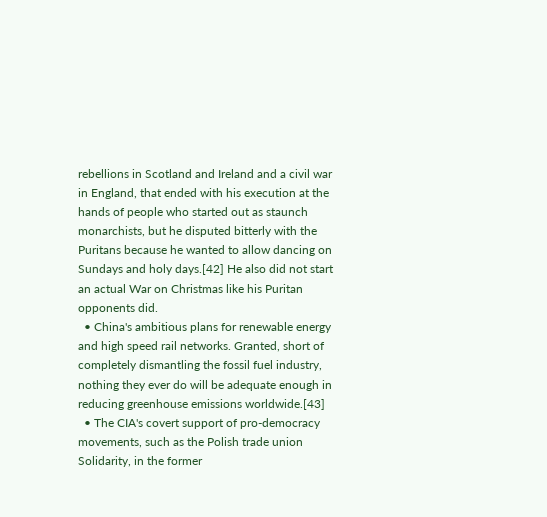rebellions in Scotland and Ireland and a civil war in England, that ended with his execution at the hands of people who started out as staunch monarchists, but he disputed bitterly with the Puritans because he wanted to allow dancing on Sundays and holy days.[42] He also did not start an actual War on Christmas like his Puritan opponents did.
  • China's ambitious plans for renewable energy and high speed rail networks. Granted, short of completely dismantling the fossil fuel industry, nothing they ever do will be adequate enough in reducing greenhouse emissions worldwide.[43]
  • The CIA's covert support of pro-democracy movements, such as the Polish trade union Solidarity, in the former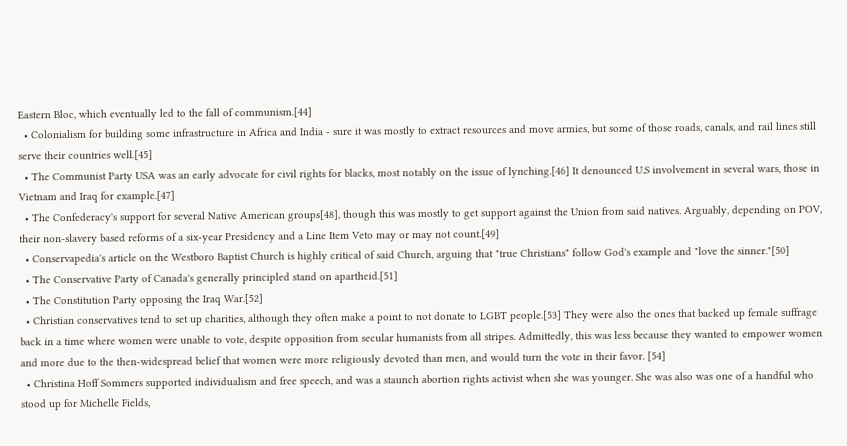Eastern Bloc, which eventually led to the fall of communism.[44]
  • Colonialism for building some infrastructure in Africa and India - sure it was mostly to extract resources and move armies, but some of those roads, canals, and rail lines still serve their countries well.[45]
  • The Communist Party USA was an early advocate for civil rights for blacks, most notably on the issue of lynching.[46] It denounced U.S involvement in several wars, those in Vietnam and Iraq for example.[47]
  • The Confederacy's support for several Native American groups[48], though this was mostly to get support against the Union from said natives. Arguably, depending on POV, their non-slavery based reforms of a six-year Presidency and a Line Item Veto may or may not count.[49]
  • Conservapedia's article on the Westboro Baptist Church is highly critical of said Church, arguing that "true Christians" follow God's example and "love the sinner."[50]
  • The Conservative Party of Canada's generally principled stand on apartheid.[51]
  • The Constitution Party opposing the Iraq War.[52]
  • Christian conservatives tend to set up charities, although they often make a point to not donate to LGBT people.[53] They were also the ones that backed up female suffrage back in a time where women were unable to vote, despite opposition from secular humanists from all stripes. Admittedly, this was less because they wanted to empower women and more due to the then-widespread belief that women were more religiously devoted than men, and would turn the vote in their favor. [54]
  • Christina Hoff Sommers supported individualism and free speech, and was a staunch abortion rights activist when she was younger. She was also was one of a handful who stood up for Michelle Fields,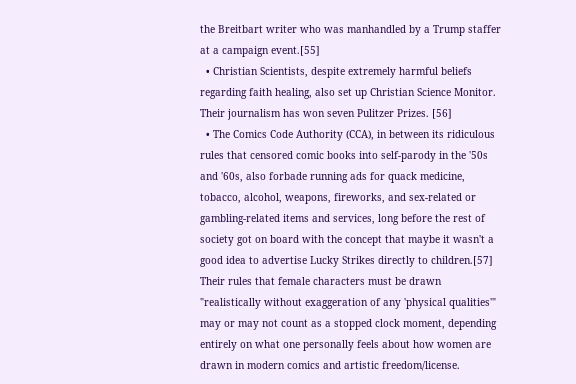the Breitbart writer who was manhandled by a Trump staffer at a campaign event.[55]
  • Christian Scientists, despite extremely harmful beliefs regarding faith healing, also set up Christian Science Monitor. Their journalism has won seven Pulitzer Prizes. [56]
  • The Comics Code Authority (CCA), in between its ridiculous rules that censored comic books into self-parody in the '50s and '60s, also forbade running ads for quack medicine, tobacco, alcohol, weapons, fireworks, and sex-related or gambling-related items and services, long before the rest of society got on board with the concept that maybe it wasn't a good idea to advertise Lucky Strikes directly to children.[57] Their rules that female characters must be drawn "realistically without exaggeration of any 'physical qualities'" may or may not count as a stopped clock moment, depending entirely on what one personally feels about how women are drawn in modern comics and artistic freedom/license.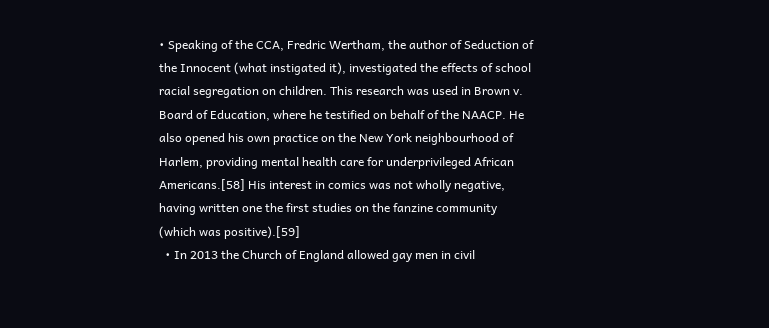• Speaking of the CCA, Fredric Wertham, the author of Seduction of the Innocent (what instigated it), investigated the effects of school racial segregation on children. This research was used in Brown v. Board of Education, where he testified on behalf of the NAACP. He also opened his own practice on the New York neighbourhood of Harlem, providing mental health care for underprivileged African Americans.[58] His interest in comics was not wholly negative, having written one the first studies on the fanzine community (which was positive).[59]
  • In 2013 the Church of England allowed gay men in civil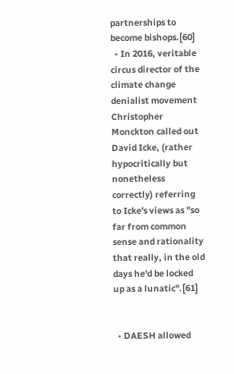partnerships to become bishops.[60]
  • In 2016, veritable circus director of the climate change denialist movement Christopher Monckton called out David Icke, (rather hypocritically but nonetheless correctly) referring to Icke's views as "so far from common sense and rationality that really, in the old days he'd be locked up as a lunatic".[61]


  • DAESH allowed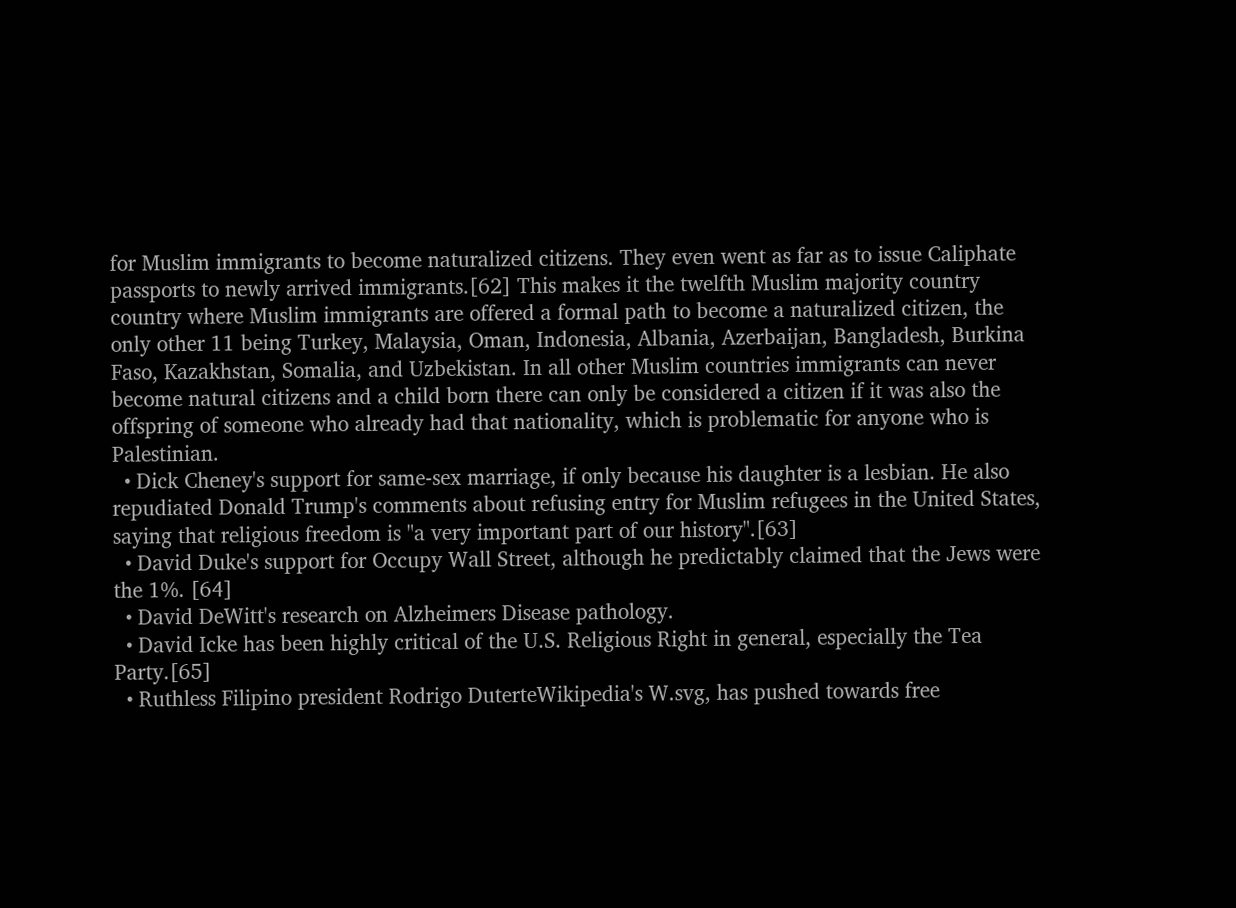for Muslim immigrants to become naturalized citizens. They even went as far as to issue Caliphate passports to newly arrived immigrants.[62] This makes it the twelfth Muslim majority country country where Muslim immigrants are offered a formal path to become a naturalized citizen, the only other 11 being Turkey, Malaysia, Oman, Indonesia, Albania, Azerbaijan, Bangladesh, Burkina Faso, Kazakhstan, Somalia, and Uzbekistan. In all other Muslim countries immigrants can never become natural citizens and a child born there can only be considered a citizen if it was also the offspring of someone who already had that nationality, which is problematic for anyone who is Palestinian.
  • Dick Cheney's support for same-sex marriage, if only because his daughter is a lesbian. He also repudiated Donald Trump's comments about refusing entry for Muslim refugees in the United States, saying that religious freedom is "a very important part of our history".[63]
  • David Duke's support for Occupy Wall Street, although he predictably claimed that the Jews were the 1%. [64]
  • David DeWitt's research on Alzheimers Disease pathology.
  • David Icke has been highly critical of the U.S. Religious Right in general, especially the Tea Party.[65]
  • Ruthless Filipino president Rodrigo DuterteWikipedia's W.svg, has pushed towards free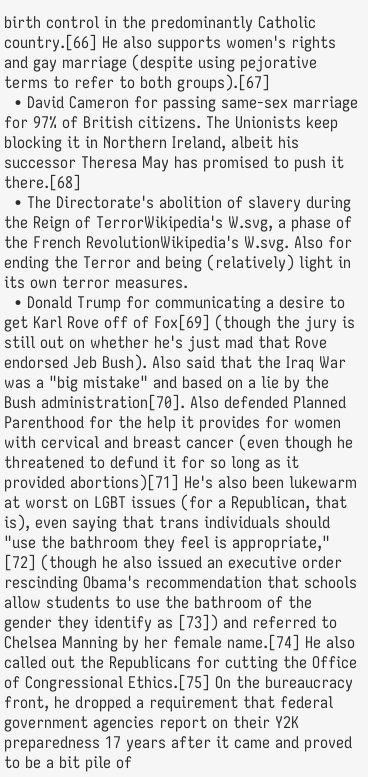birth control in the predominantly Catholic country.[66] He also supports women's rights and gay marriage (despite using pejorative terms to refer to both groups).[67]
  • David Cameron for passing same-sex marriage for 97% of British citizens. The Unionists keep blocking it in Northern Ireland, albeit his successor Theresa May has promised to push it there.[68]
  • The Directorate's abolition of slavery during the Reign of TerrorWikipedia's W.svg, a phase of the French RevolutionWikipedia's W.svg. Also for ending the Terror and being (relatively) light in its own terror measures.
  • Donald Trump for communicating a desire to get Karl Rove off of Fox[69] (though the jury is still out on whether he's just mad that Rove endorsed Jeb Bush). Also said that the Iraq War was a "big mistake" and based on a lie by the Bush administration[70]. Also defended Planned Parenthood for the help it provides for women with cervical and breast cancer (even though he threatened to defund it for so long as it provided abortions)[71] He's also been lukewarm at worst on LGBT issues (for a Republican, that is), even saying that trans individuals should "use the bathroom they feel is appropriate," [72] (though he also issued an executive order rescinding Obama's recommendation that schools allow students to use the bathroom of the gender they identify as [73]) and referred to Chelsea Manning by her female name.[74] He also called out the Republicans for cutting the Office of Congressional Ethics.[75] On the bureaucracy front, he dropped a requirement that federal government agencies report on their Y2K preparedness 17 years after it came and proved to be a bit pile of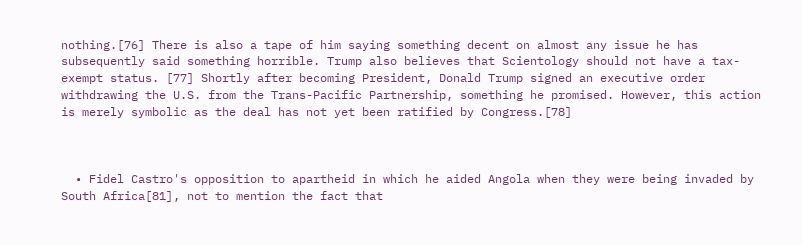nothing.[76] There is also a tape of him saying something decent on almost any issue he has subsequently said something horrible. Trump also believes that Scientology should not have a tax-exempt status. [77] Shortly after becoming President, Donald Trump signed an executive order withdrawing the U.S. from the Trans-Pacific Partnership, something he promised. However, this action is merely symbolic as the deal has not yet been ratified by Congress.[78]



  • Fidel Castro's opposition to apartheid in which he aided Angola when they were being invaded by South Africa[81], not to mention the fact that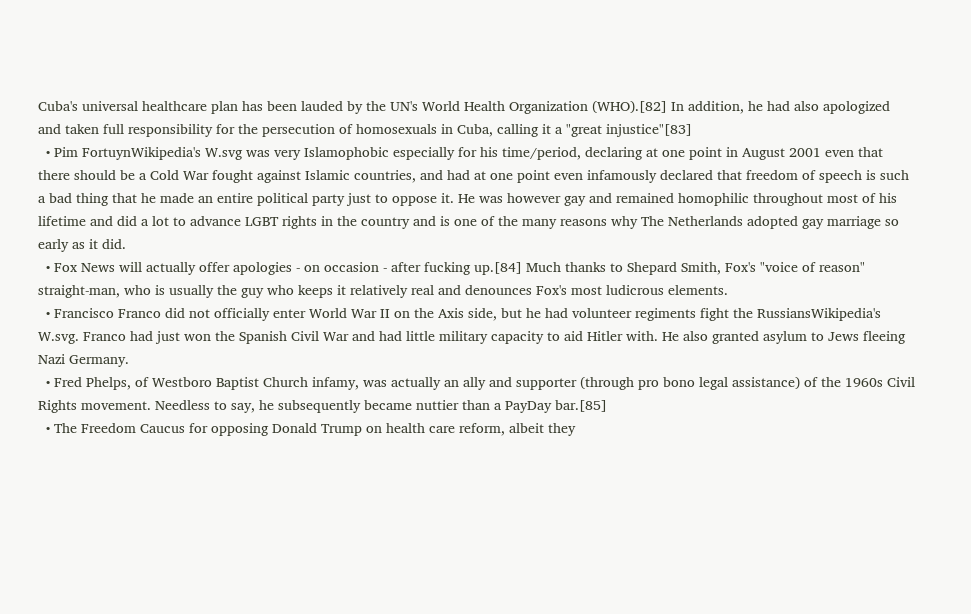Cuba's universal healthcare plan has been lauded by the UN's World Health Organization (WHO).[82] In addition, he had also apologized and taken full responsibility for the persecution of homosexuals in Cuba, calling it a "great injustice"[83]
  • Pim FortuynWikipedia's W.svg was very Islamophobic especially for his time/period, declaring at one point in August 2001 even that there should be a Cold War fought against Islamic countries, and had at one point even infamously declared that freedom of speech is such a bad thing that he made an entire political party just to oppose it. He was however gay and remained homophilic throughout most of his lifetime and did a lot to advance LGBT rights in the country and is one of the many reasons why The Netherlands adopted gay marriage so early as it did.
  • Fox News will actually offer apologies - on occasion - after fucking up.[84] Much thanks to Shepard Smith, Fox's "voice of reason" straight-man, who is usually the guy who keeps it relatively real and denounces Fox's most ludicrous elements.
  • Francisco Franco did not officially enter World War II on the Axis side, but he had volunteer regiments fight the RussiansWikipedia's W.svg. Franco had just won the Spanish Civil War and had little military capacity to aid Hitler with. He also granted asylum to Jews fleeing Nazi Germany.
  • Fred Phelps, of Westboro Baptist Church infamy, was actually an ally and supporter (through pro bono legal assistance) of the 1960s Civil Rights movement. Needless to say, he subsequently became nuttier than a PayDay bar.[85]
  • The Freedom Caucus for opposing Donald Trump on health care reform, albeit they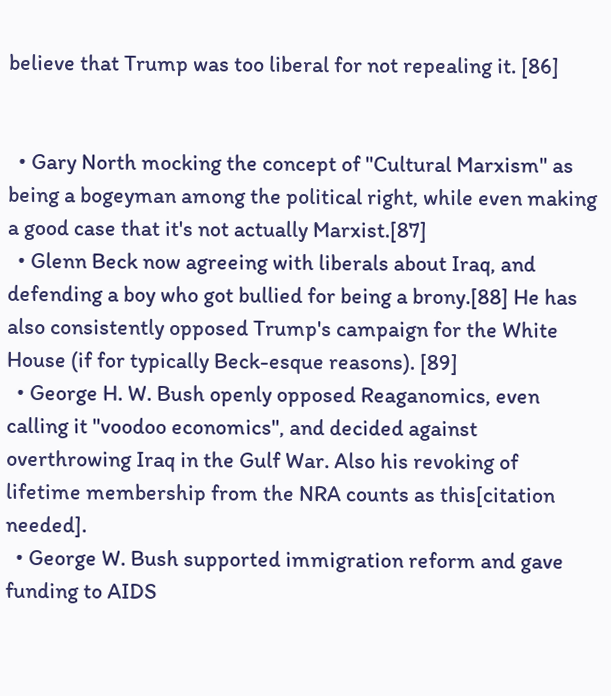believe that Trump was too liberal for not repealing it. [86]


  • Gary North mocking the concept of "Cultural Marxism" as being a bogeyman among the political right, while even making a good case that it's not actually Marxist.[87]
  • Glenn Beck now agreeing with liberals about Iraq, and defending a boy who got bullied for being a brony.[88] He has also consistently opposed Trump's campaign for the White House (if for typically Beck-esque reasons). [89]
  • George H. W. Bush openly opposed Reaganomics, even calling it "voodoo economics", and decided against overthrowing Iraq in the Gulf War. Also his revoking of lifetime membership from the NRA counts as this[citation needed].
  • George W. Bush supported immigration reform and gave funding to AIDS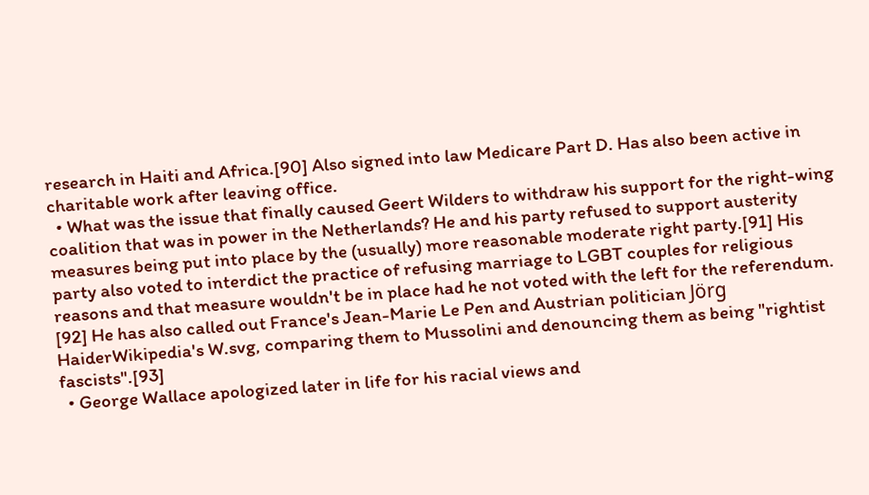research in Haiti and Africa.[90] Also signed into law Medicare Part D. Has also been active in charitable work after leaving office.
  • What was the issue that finally caused Geert Wilders to withdraw his support for the right-wing coalition that was in power in the Netherlands? He and his party refused to support austerity measures being put into place by the (usually) more reasonable moderate right party.[91] His party also voted to interdict the practice of refusing marriage to LGBT couples for religious reasons and that measure wouldn't be in place had he not voted with the left for the referendum. [92] He has also called out France's Jean-Marie Le Pen and Austrian politician Jörg HaiderWikipedia's W.svg, comparing them to Mussolini and denouncing them as being "rightist fascists".[93]
  • George Wallace apologized later in life for his racial views and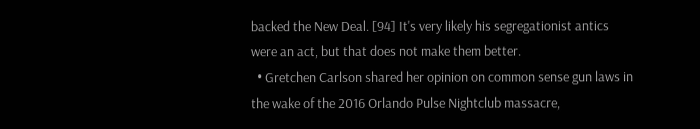backed the New Deal. [94] It's very likely his segregationist antics were an act, but that does not make them better.
  • Gretchen Carlson shared her opinion on common sense gun laws in the wake of the 2016 Orlando Pulse Nightclub massacre,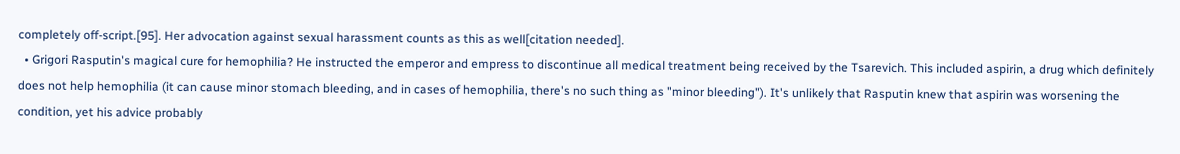completely off-script.[95]. Her advocation against sexual harassment counts as this as well[citation needed].
  • Grigori Rasputin's magical cure for hemophilia? He instructed the emperor and empress to discontinue all medical treatment being received by the Tsarevich. This included aspirin, a drug which definitely does not help hemophilia (it can cause minor stomach bleeding, and in cases of hemophilia, there's no such thing as "minor bleeding"). It's unlikely that Rasputin knew that aspirin was worsening the condition, yet his advice probably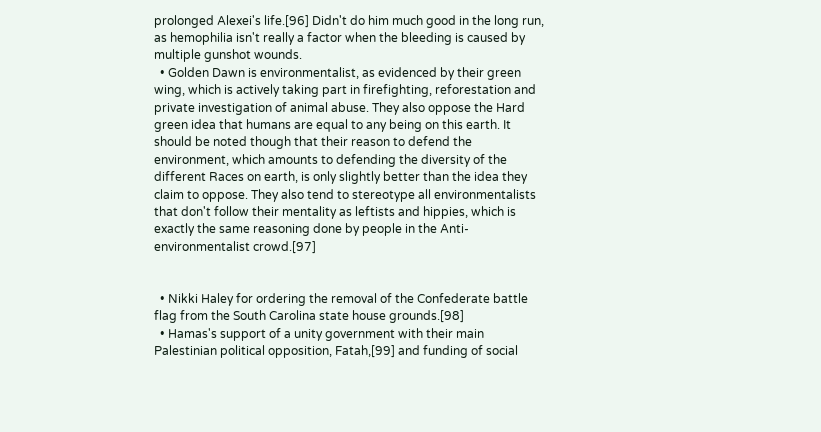prolonged Alexei's life.[96] Didn't do him much good in the long run, as hemophilia isn't really a factor when the bleeding is caused by multiple gunshot wounds.
  • Golden Dawn is environmentalist, as evidenced by their green wing, which is actively taking part in firefighting, reforestation and private investigation of animal abuse. They also oppose the Hard green idea that humans are equal to any being on this earth. It should be noted though that their reason to defend the environment, which amounts to defending the diversity of the different Races on earth, is only slightly better than the idea they claim to oppose. They also tend to stereotype all environmentalists that don't follow their mentality as leftists and hippies, which is exactly the same reasoning done by people in the Anti-environmentalist crowd.[97]


  • Nikki Haley for ordering the removal of the Confederate battle flag from the South Carolina state house grounds.[98]
  • Hamas's support of a unity government with their main Palestinian political opposition, Fatah,[99] and funding of social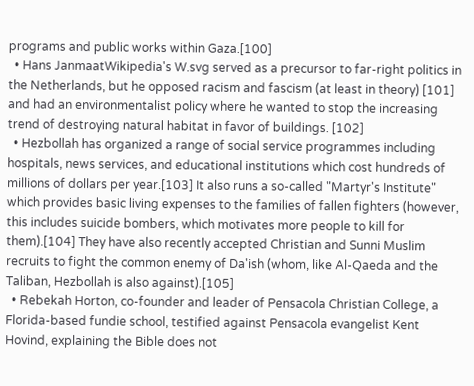programs and public works within Gaza.[100]
  • Hans JanmaatWikipedia's W.svg served as a precursor to far-right politics in the Netherlands, but he opposed racism and fascism (at least in theory) [101] and had an environmentalist policy where he wanted to stop the increasing trend of destroying natural habitat in favor of buildings. [102]
  • Hezbollah has organized a range of social service programmes including hospitals, news services, and educational institutions which cost hundreds of millions of dollars per year.[103] It also runs a so-called "Martyr's Institute" which provides basic living expenses to the families of fallen fighters (however, this includes suicide bombers, which motivates more people to kill for them).[104] They have also recently accepted Christian and Sunni Muslim recruits to fight the common enemy of Da'ish (whom, like Al-Qaeda and the Taliban, Hezbollah is also against).[105]
  • Rebekah Horton, co-founder and leader of Pensacola Christian College, a Florida-based fundie school, testified against Pensacola evangelist Kent Hovind, explaining the Bible does not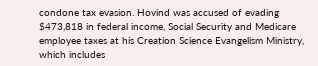condone tax evasion. Hovind was accused of evading $473,818 in federal income, Social Security and Medicare employee taxes at his Creation Science Evangelism Ministry, which includes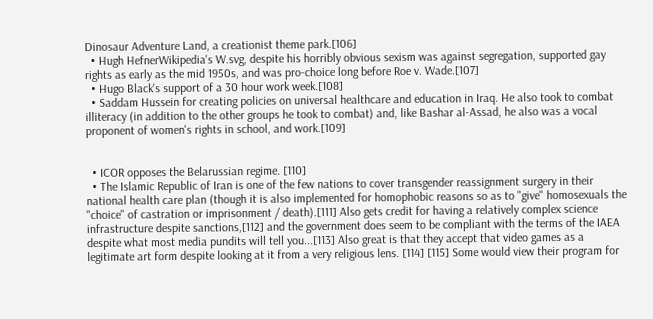Dinosaur Adventure Land, a creationist theme park.[106]
  • Hugh HefnerWikipedia's W.svg, despite his horribly obvious sexism was against segregation, supported gay rights as early as the mid 1950s, and was pro-choice long before Roe v. Wade.[107]
  • Hugo Black's support of a 30 hour work week.[108]
  • Saddam Hussein for creating policies on universal healthcare and education in Iraq. He also took to combat illiteracy (in addition to the other groups he took to combat) and, like Bashar al-Assad, he also was a vocal proponent of women's rights in school, and work.[109]


  • ICOR opposes the Belarussian regime. [110]
  • The Islamic Republic of Iran is one of the few nations to cover transgender reassignment surgery in their national health care plan (though it is also implemented for homophobic reasons so as to "give" homosexuals the "choice" of castration or imprisonment / death).[111] Also gets credit for having a relatively complex science infrastructure despite sanctions,[112] and the government does seem to be compliant with the terms of the IAEA despite what most media pundits will tell you...[113] Also great is that they accept that video games as a legitimate art form despite looking at it from a very religious lens. [114] [115] Some would view their program for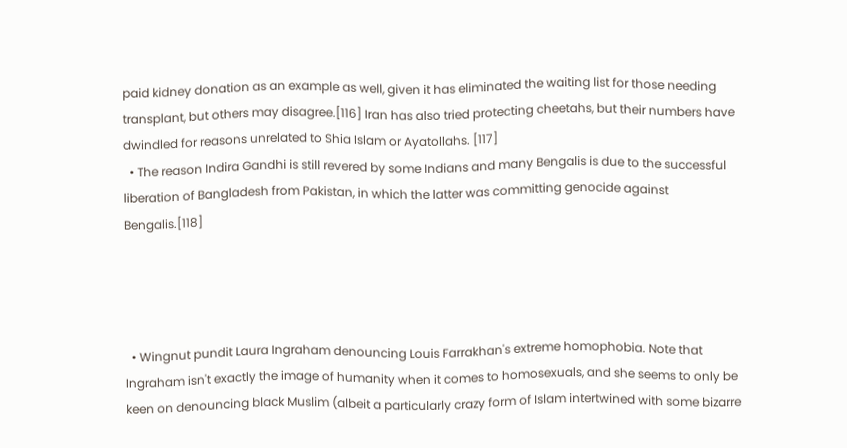paid kidney donation as an example as well, given it has eliminated the waiting list for those needing transplant, but others may disagree.[116] Iran has also tried protecting cheetahs, but their numbers have dwindled for reasons unrelated to Shia Islam or Ayatollahs. [117]
  • The reason Indira Gandhi is still revered by some Indians and many Bengalis is due to the successful liberation of Bangladesh from Pakistan, in which the latter was committing genocide against Bengalis.[118]




  • Wingnut pundit Laura Ingraham denouncing Louis Farrakhan's extreme homophobia. Note that Ingraham isn't exactly the image of humanity when it comes to homosexuals, and she seems to only be keen on denouncing black Muslim (albeit a particularly crazy form of Islam intertwined with some bizarre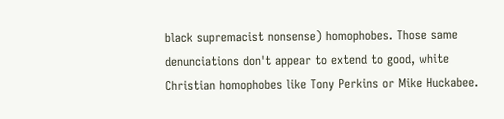black supremacist nonsense) homophobes. Those same denunciations don't appear to extend to good, white Christian homophobes like Tony Perkins or Mike Huckabee.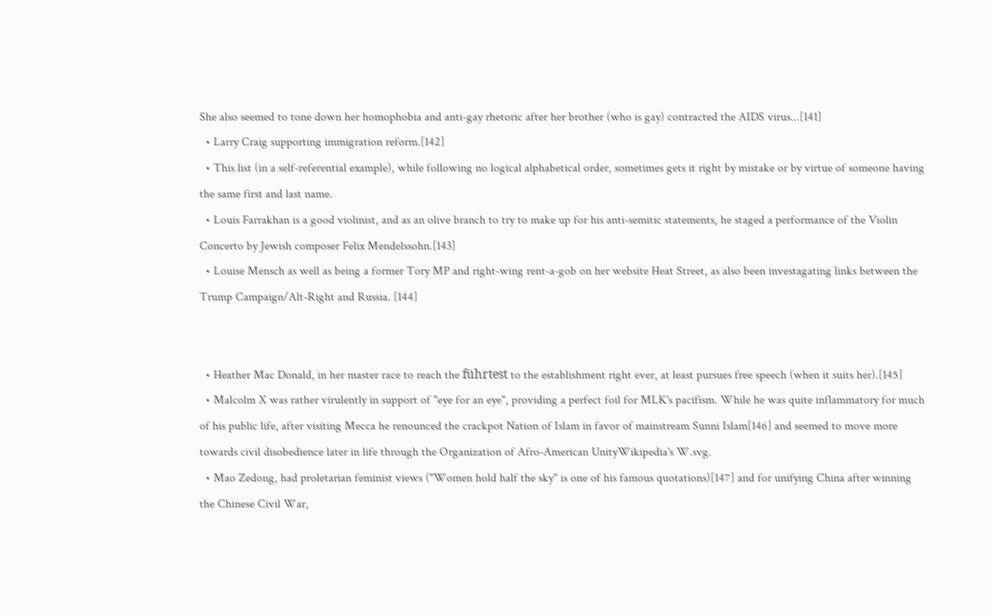She also seemed to tone down her homophobia and anti-gay rhetoric after her brother (who is gay) contracted the AIDS virus...[141]
  • Larry Craig supporting immigration reform.[142]
  • This list (in a self-referential example), while following no logical alphabetical order, sometimes gets it right by mistake or by virtue of someone having the same first and last name.
  • Louis Farrakhan is a good violinist, and as an olive branch to try to make up for his anti-semitic statements, he staged a performance of the Violin Concerto by Jewish composer Felix Mendelssohn.[143]
  • Louise Mensch as well as being a former Tory MP and right-wing rent-a-gob on her website Heat Street, as also been investagating links between the Trump Campaign/Alt-Right and Russia. [144]


  • Heather Mac Donald, in her master race to reach the führtest to the establishment right ever, at least pursues free speech (when it suits her).[145]
  • Malcolm X was rather virulently in support of "eye for an eye", providing a perfect foil for MLK's pacifism. While he was quite inflammatory for much of his public life, after visiting Mecca he renounced the crackpot Nation of Islam in favor of mainstream Sunni Islam[146] and seemed to move more towards civil disobedience later in life through the Organization of Afro-American UnityWikipedia's W.svg.
  • Mao Zedong, had proletarian feminist views ("Women hold half the sky" is one of his famous quotations)[147] and for unifying China after winning the Chinese Civil War,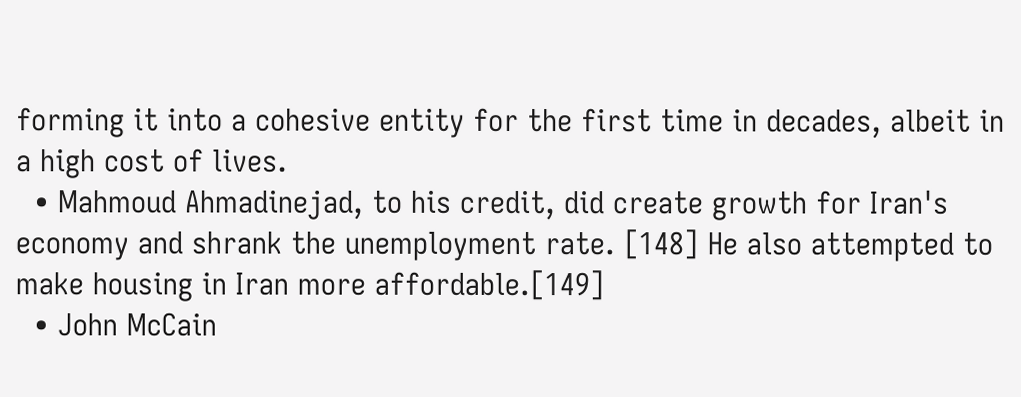forming it into a cohesive entity for the first time in decades, albeit in a high cost of lives.
  • Mahmoud Ahmadinejad, to his credit, did create growth for Iran's economy and shrank the unemployment rate. [148] He also attempted to make housing in Iran more affordable.[149]
  • John McCain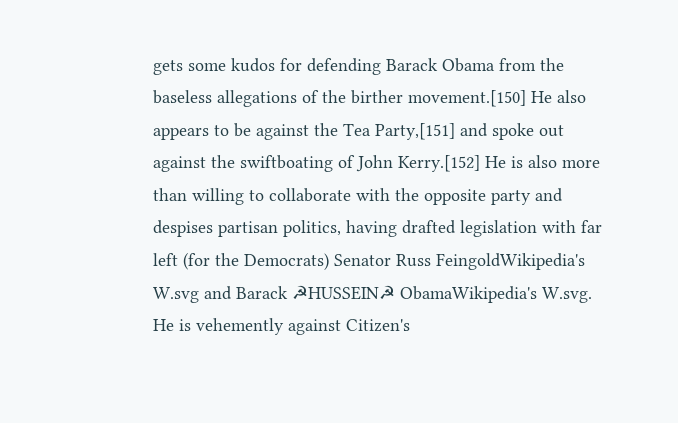gets some kudos for defending Barack Obama from the baseless allegations of the birther movement.[150] He also appears to be against the Tea Party,[151] and spoke out against the swiftboating of John Kerry.[152] He is also more than willing to collaborate with the opposite party and despises partisan politics, having drafted legislation with far left (for the Democrats) Senator Russ FeingoldWikipedia's W.svg and Barack ☭HUSSEIN☭ ObamaWikipedia's W.svg. He is vehemently against Citizen's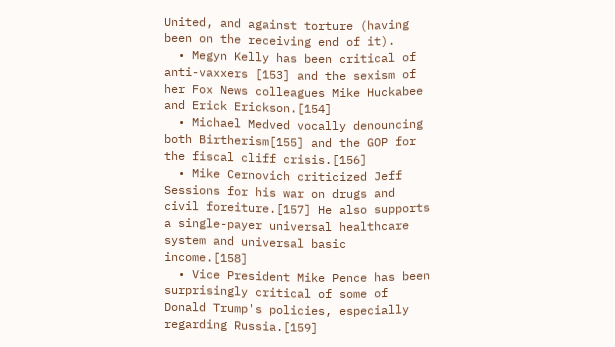United, and against torture (having been on the receiving end of it).
  • Megyn Kelly has been critical of anti-vaxxers [153] and the sexism of her Fox News colleagues Mike Huckabee and Erick Erickson.[154]
  • Michael Medved vocally denouncing both Birtherism[155] and the GOP for the fiscal cliff crisis.[156]
  • Mike Cernovich criticized Jeff Sessions for his war on drugs and civil foreiture.[157] He also supports a single-payer universal healthcare system and universal basic income.[158]
  • Vice President Mike Pence has been surprisingly critical of some of Donald Trump's policies, especially regarding Russia.[159]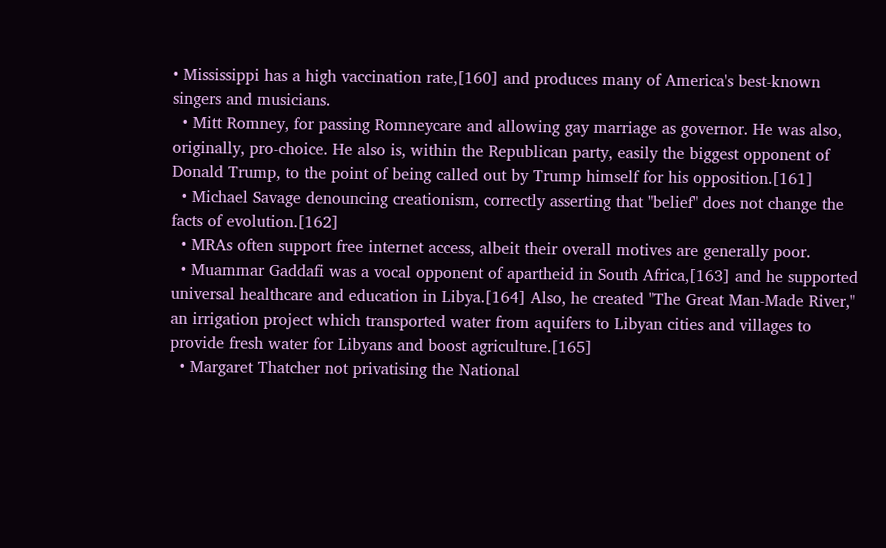• Mississippi has a high vaccination rate,[160] and produces many of America's best-known singers and musicians.
  • Mitt Romney, for passing Romneycare and allowing gay marriage as governor. He was also, originally, pro-choice. He also is, within the Republican party, easily the biggest opponent of Donald Trump, to the point of being called out by Trump himself for his opposition.[161]
  • Michael Savage denouncing creationism, correctly asserting that "belief" does not change the facts of evolution.[162]
  • MRAs often support free internet access, albeit their overall motives are generally poor.
  • Muammar Gaddafi was a vocal opponent of apartheid in South Africa,[163] and he supported universal healthcare and education in Libya.[164] Also, he created "The Great Man-Made River," an irrigation project which transported water from aquifers to Libyan cities and villages to provide fresh water for Libyans and boost agriculture.[165]
  • Margaret Thatcher not privatising the National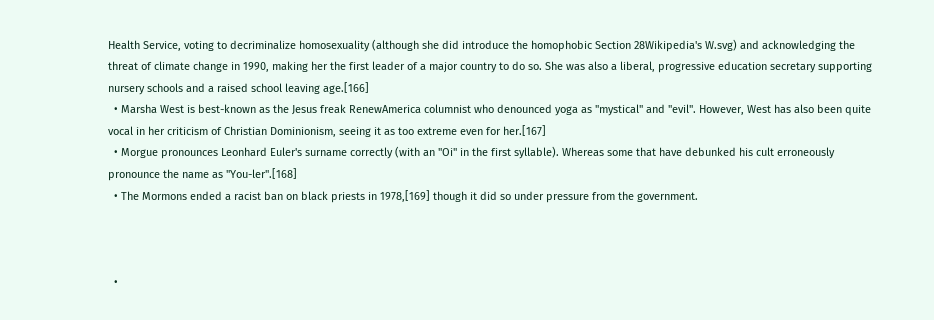Health Service, voting to decriminalize homosexuality (although she did introduce the homophobic Section 28Wikipedia's W.svg) and acknowledging the threat of climate change in 1990, making her the first leader of a major country to do so. She was also a liberal, progressive education secretary supporting nursery schools and a raised school leaving age.[166]
  • Marsha West is best-known as the Jesus freak RenewAmerica columnist who denounced yoga as "mystical" and "evil". However, West has also been quite vocal in her criticism of Christian Dominionism, seeing it as too extreme even for her.[167]
  • Morgue pronounces Leonhard Euler's surname correctly (with an "Oi" in the first syllable). Whereas some that have debunked his cult erroneously pronounce the name as "You-ler".[168]
  • The Mormons ended a racist ban on black priests in 1978,[169] though it did so under pressure from the government.



  •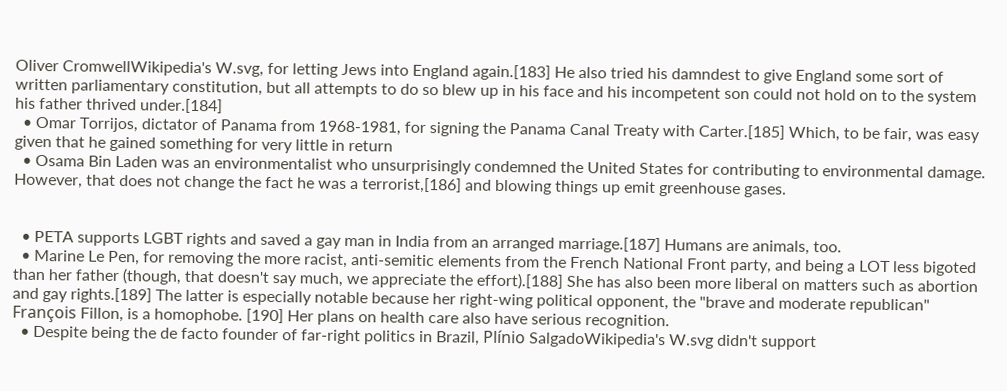Oliver CromwellWikipedia's W.svg, for letting Jews into England again.[183] He also tried his damndest to give England some sort of written parliamentary constitution, but all attempts to do so blew up in his face and his incompetent son could not hold on to the system his father thrived under.[184]
  • Omar Torrijos, dictator of Panama from 1968-1981, for signing the Panama Canal Treaty with Carter.[185] Which, to be fair, was easy given that he gained something for very little in return
  • Osama Bin Laden was an environmentalist who unsurprisingly condemned the United States for contributing to environmental damage. However, that does not change the fact he was a terrorist,[186] and blowing things up emit greenhouse gases.


  • PETA supports LGBT rights and saved a gay man in India from an arranged marriage.[187] Humans are animals, too.
  • Marine Le Pen, for removing the more racist, anti-semitic elements from the French National Front party, and being a LOT less bigoted than her father (though, that doesn't say much, we appreciate the effort).[188] She has also been more liberal on matters such as abortion and gay rights.[189] The latter is especially notable because her right-wing political opponent, the "brave and moderate republican" François Fillon, is a homophobe. [190] Her plans on health care also have serious recognition.
  • Despite being the de facto founder of far-right politics in Brazil, Plínio SalgadoWikipedia's W.svg didn't support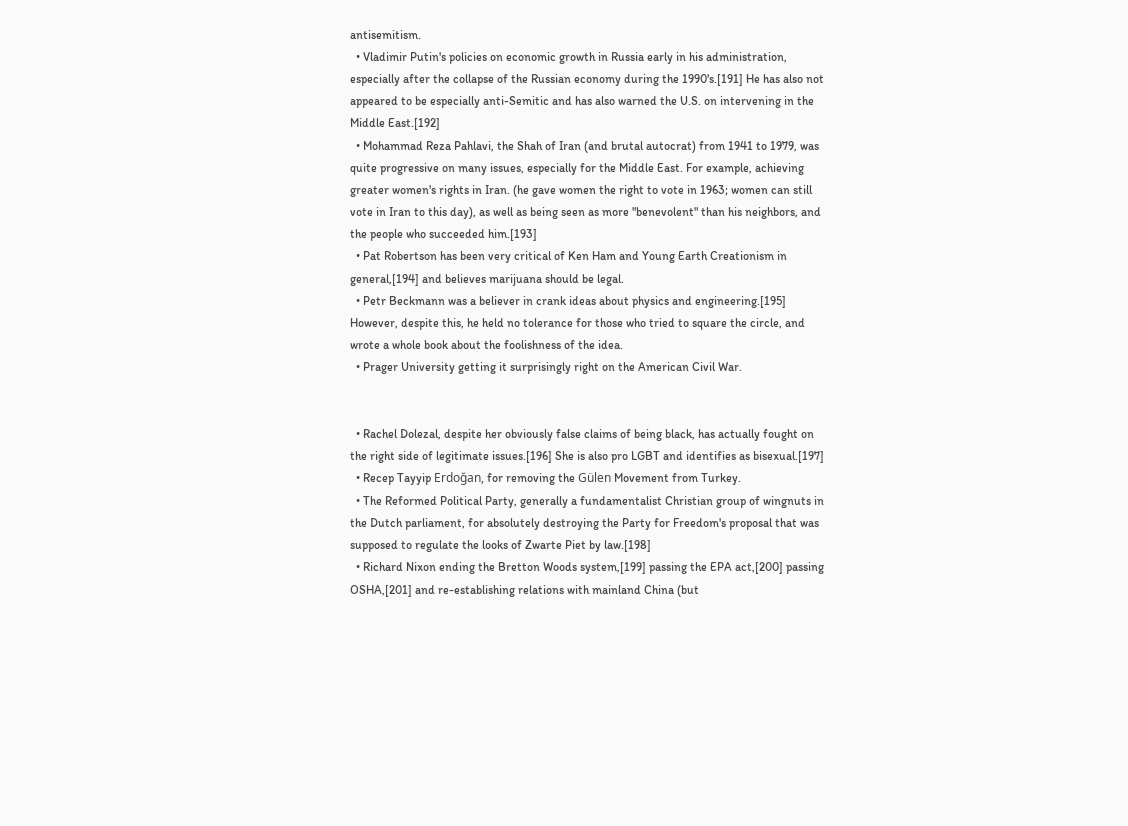antisemitism.
  • Vladimir Putin's policies on economic growth in Russia early in his administration, especially after the collapse of the Russian economy during the 1990's.[191] He has also not appeared to be especially anti-Semitic and has also warned the U.S. on intervening in the Middle East.[192]
  • Mohammad Reza Pahlavi, the Shah of Iran (and brutal autocrat) from 1941 to 1979, was quite progressive on many issues, especially for the Middle East. For example, achieving greater women's rights in Iran. (he gave women the right to vote in 1963; women can still vote in Iran to this day), as well as being seen as more "benevolent" than his neighbors, and the people who succeeded him.[193]
  • Pat Robertson has been very critical of Ken Ham and Young Earth Creationism in general,[194] and believes marijuana should be legal.
  • Petr Beckmann was a believer in crank ideas about physics and engineering.[195] However, despite this, he held no tolerance for those who tried to square the circle, and wrote a whole book about the foolishness of the idea.
  • Prager University getting it surprisingly right on the American Civil War.


  • Rachel Dolezal, despite her obviously false claims of being black, has actually fought on the right side of legitimate issues.[196] She is also pro LGBT and identifies as bisexual.[197]
  • Recep Tayyip Erdoğan, for removing the Gülen Movement from Turkey.
  • The Reformed Political Party, generally a fundamentalist Christian group of wingnuts in the Dutch parliament, for absolutely destroying the Party for Freedom's proposal that was supposed to regulate the looks of Zwarte Piet by law.[198]
  • Richard Nixon ending the Bretton Woods system,[199] passing the EPA act,[200] passing OSHA,[201] and re-establishing relations with mainland China (but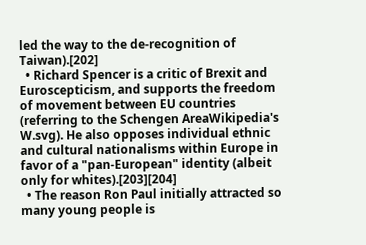led the way to the de-recognition of Taiwan).[202]
  • Richard Spencer is a critic of Brexit and Euroscepticism, and supports the freedom of movement between EU countries (referring to the Schengen AreaWikipedia's W.svg). He also opposes individual ethnic and cultural nationalisms within Europe in favor of a "pan-European" identity (albeit only for whites).[203][204]
  • The reason Ron Paul initially attracted so many young people is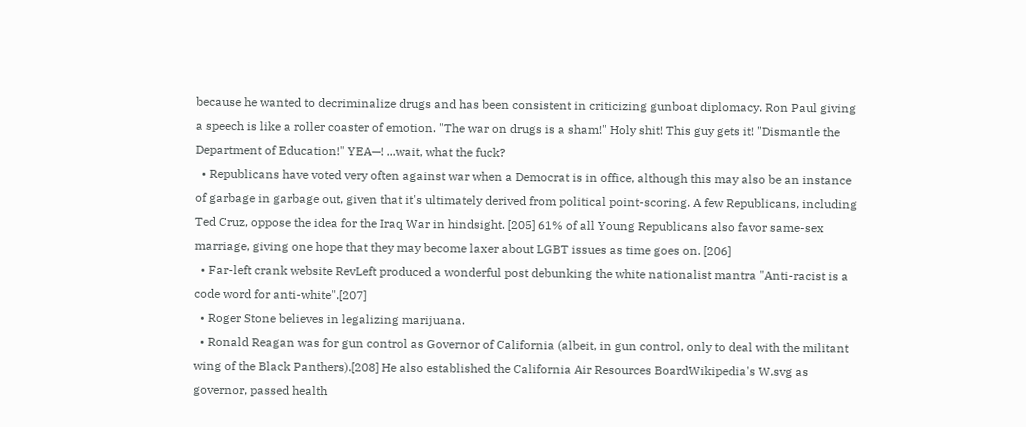because he wanted to decriminalize drugs and has been consistent in criticizing gunboat diplomacy. Ron Paul giving a speech is like a roller coaster of emotion. "The war on drugs is a sham!" Holy shit! This guy gets it! "Dismantle the Department of Education!" YEA—! ...wait, what the fuck?
  • Republicans have voted very often against war when a Democrat is in office, although this may also be an instance of garbage in garbage out, given that it's ultimately derived from political point-scoring. A few Republicans, including Ted Cruz, oppose the idea for the Iraq War in hindsight. [205] 61% of all Young Republicans also favor same-sex marriage, giving one hope that they may become laxer about LGBT issues as time goes on. [206]
  • Far-left crank website RevLeft produced a wonderful post debunking the white nationalist mantra "Anti-racist is a code word for anti-white".[207]
  • Roger Stone believes in legalizing marijuana.
  • Ronald Reagan was for gun control as Governor of California (albeit, in gun control, only to deal with the militant wing of the Black Panthers).[208] He also established the California Air Resources BoardWikipedia's W.svg as governor, passed health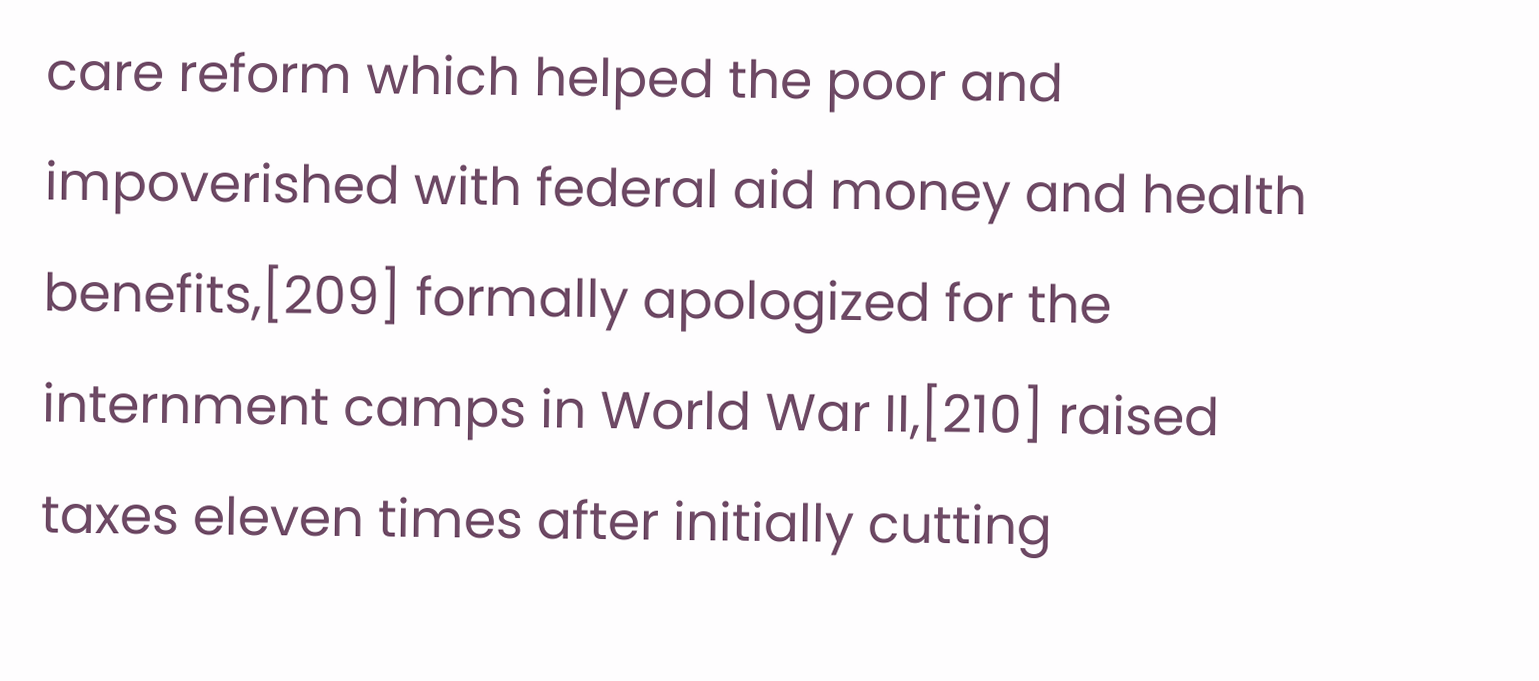care reform which helped the poor and impoverished with federal aid money and health benefits,[209] formally apologized for the internment camps in World War II,[210] raised taxes eleven times after initially cutting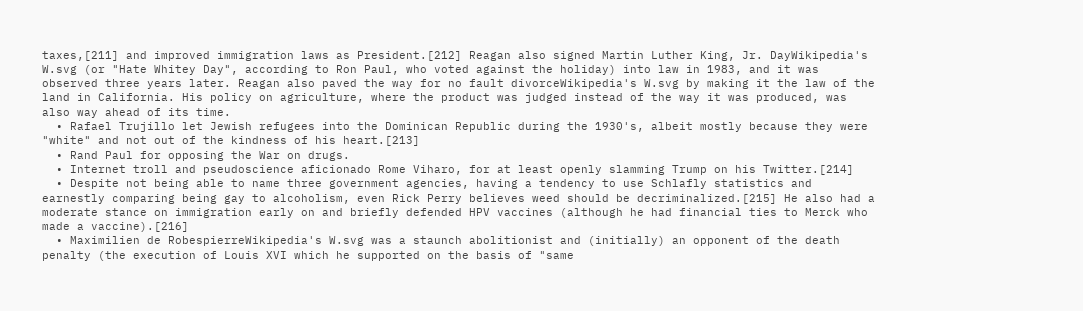taxes,[211] and improved immigration laws as President.[212] Reagan also signed Martin Luther King, Jr. DayWikipedia's W.svg (or "Hate Whitey Day", according to Ron Paul, who voted against the holiday) into law in 1983, and it was observed three years later. Reagan also paved the way for no fault divorceWikipedia's W.svg by making it the law of the land in California. His policy on agriculture, where the product was judged instead of the way it was produced, was also way ahead of its time.
  • Rafael Trujillo let Jewish refugees into the Dominican Republic during the 1930's, albeit mostly because they were "white" and not out of the kindness of his heart.[213]
  • Rand Paul for opposing the War on drugs.
  • Internet troll and pseudoscience aficionado Rome Viharo, for at least openly slamming Trump on his Twitter.[214]
  • Despite not being able to name three government agencies, having a tendency to use Schlafly statistics and earnestly comparing being gay to alcoholism, even Rick Perry believes weed should be decriminalized.[215] He also had a moderate stance on immigration early on and briefly defended HPV vaccines (although he had financial ties to Merck who made a vaccine).[216]
  • Maximilien de RobespierreWikipedia's W.svg was a staunch abolitionist and (initially) an opponent of the death penalty (the execution of Louis XVI which he supported on the basis of "same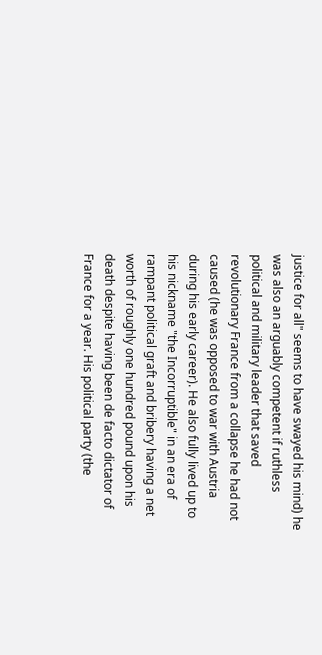justice for all" seems to have swayed his mind) he was also an arguably competent if ruthless political and military leader that saved revolutionary France from a collapse he had not caused (he was opposed to war with Austria during his early career). He also fully lived up to his nickname "the Incorruptible" in an era of rampant political graft and bribery having a net worth of roughly one hundred pound upon his death despite having been de facto dictator of France for a year. His political party (the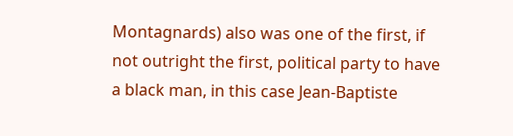Montagnards) also was one of the first, if not outright the first, political party to have a black man, in this case Jean-Baptiste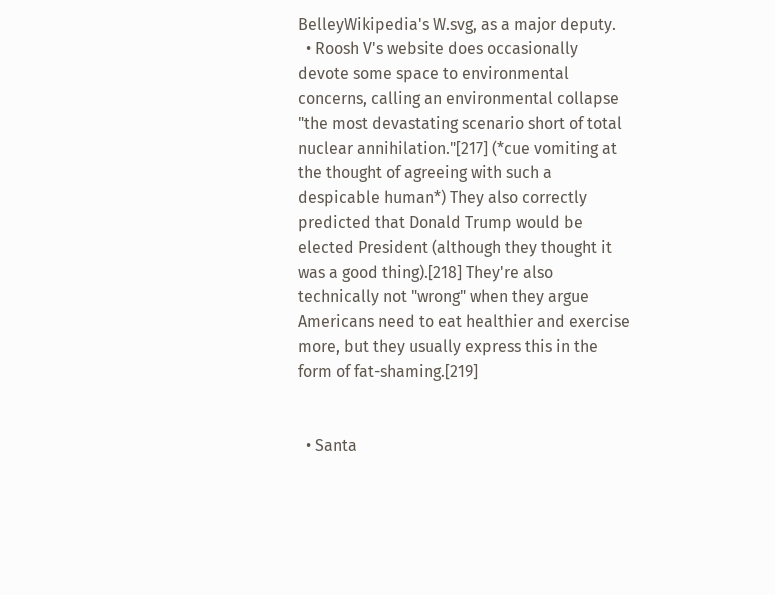BelleyWikipedia's W.svg, as a major deputy.
  • Roosh V's website does occasionally devote some space to environmental concerns, calling an environmental collapse "the most devastating scenario short of total nuclear annihilation."[217] (*cue vomiting at the thought of agreeing with such a despicable human*) They also correctly predicted that Donald Trump would be elected President (although they thought it was a good thing).[218] They're also technically not "wrong" when they argue Americans need to eat healthier and exercise more, but they usually express this in the form of fat-shaming.[219]


  • Santa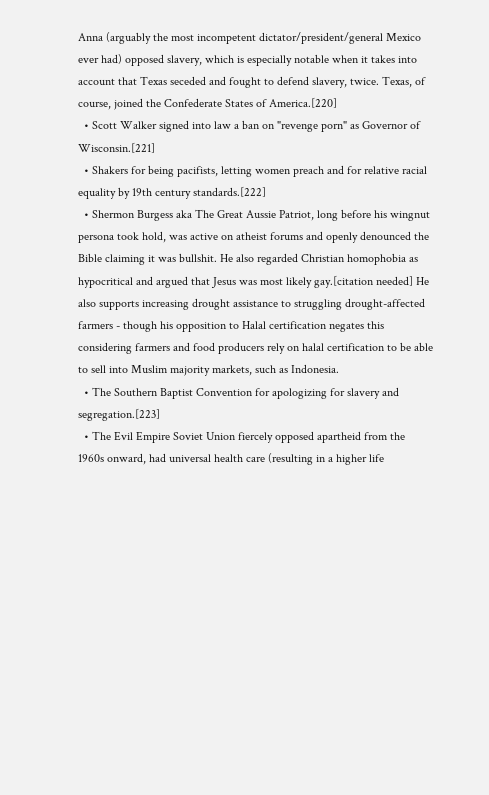Anna (arguably the most incompetent dictator/president/general Mexico ever had) opposed slavery, which is especially notable when it takes into account that Texas seceded and fought to defend slavery, twice. Texas, of course, joined the Confederate States of America.[220]
  • Scott Walker signed into law a ban on "revenge porn" as Governor of Wisconsin.[221]
  • Shakers for being pacifists, letting women preach and for relative racial equality by 19th century standards.[222]
  • Shermon Burgess aka The Great Aussie Patriot, long before his wingnut persona took hold, was active on atheist forums and openly denounced the Bible claiming it was bullshit. He also regarded Christian homophobia as hypocritical and argued that Jesus was most likely gay.[citation needed] He also supports increasing drought assistance to struggling drought-affected farmers - though his opposition to Halal certification negates this considering farmers and food producers rely on halal certification to be able to sell into Muslim majority markets, such as Indonesia.
  • The Southern Baptist Convention for apologizing for slavery and segregation.[223]
  • The Evil Empire Soviet Union fiercely opposed apartheid from the 1960s onward, had universal health care (resulting in a higher life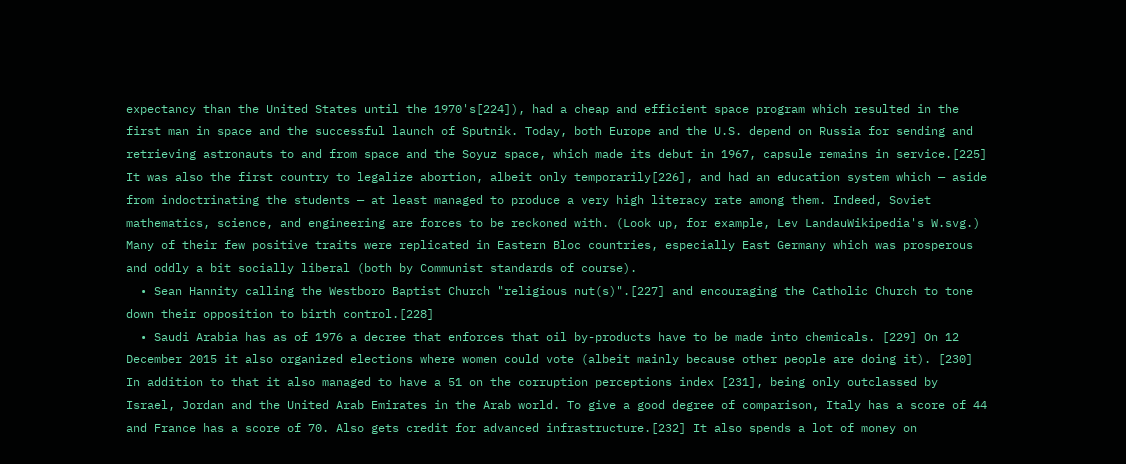expectancy than the United States until the 1970's[224]), had a cheap and efficient space program which resulted in the first man in space and the successful launch of Sputnik. Today, both Europe and the U.S. depend on Russia for sending and retrieving astronauts to and from space and the Soyuz space, which made its debut in 1967, capsule remains in service.[225] It was also the first country to legalize abortion, albeit only temporarily[226], and had an education system which — aside from indoctrinating the students — at least managed to produce a very high literacy rate among them. Indeed, Soviet mathematics, science, and engineering are forces to be reckoned with. (Look up, for example, Lev LandauWikipedia's W.svg.) Many of their few positive traits were replicated in Eastern Bloc countries, especially East Germany which was prosperous and oddly a bit socially liberal (both by Communist standards of course).
  • Sean Hannity calling the Westboro Baptist Church "religious nut(s)".[227] and encouraging the Catholic Church to tone down their opposition to birth control.[228]
  • Saudi Arabia has as of 1976 a decree that enforces that oil by-products have to be made into chemicals. [229] On 12 December 2015 it also organized elections where women could vote (albeit mainly because other people are doing it). [230] In addition to that it also managed to have a 51 on the corruption perceptions index [231], being only outclassed by Israel, Jordan and the United Arab Emirates in the Arab world. To give a good degree of comparison, Italy has a score of 44 and France has a score of 70. Also gets credit for advanced infrastructure.[232] It also spends a lot of money on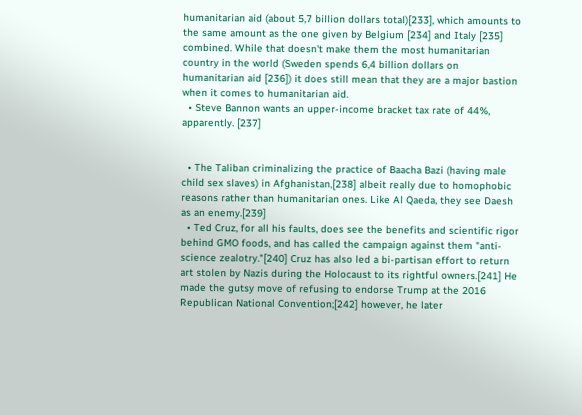humanitarian aid (about 5,7 billion dollars total)[233], which amounts to the same amount as the one given by Belgium [234] and Italy [235] combined. While that doesn't make them the most humanitarian country in the world (Sweden spends 6,4 billion dollars on humanitarian aid [236]) it does still mean that they are a major bastion when it comes to humanitarian aid.
  • Steve Bannon wants an upper-income bracket tax rate of 44%, apparently. [237]


  • The Taliban criminalizing the practice of Baacha Bazi (having male child sex slaves) in Afghanistan,[238] albeit really due to homophobic reasons rather than humanitarian ones. Like Al Qaeda, they see Daesh as an enemy.[239]
  • Ted Cruz, for all his faults, does see the benefits and scientific rigor behind GMO foods, and has called the campaign against them "anti-science zealotry."[240] Cruz has also led a bi-partisan effort to return art stolen by Nazis during the Holocaust to its rightful owners.[241] He made the gutsy move of refusing to endorse Trump at the 2016 Republican National Convention;[242] however, he later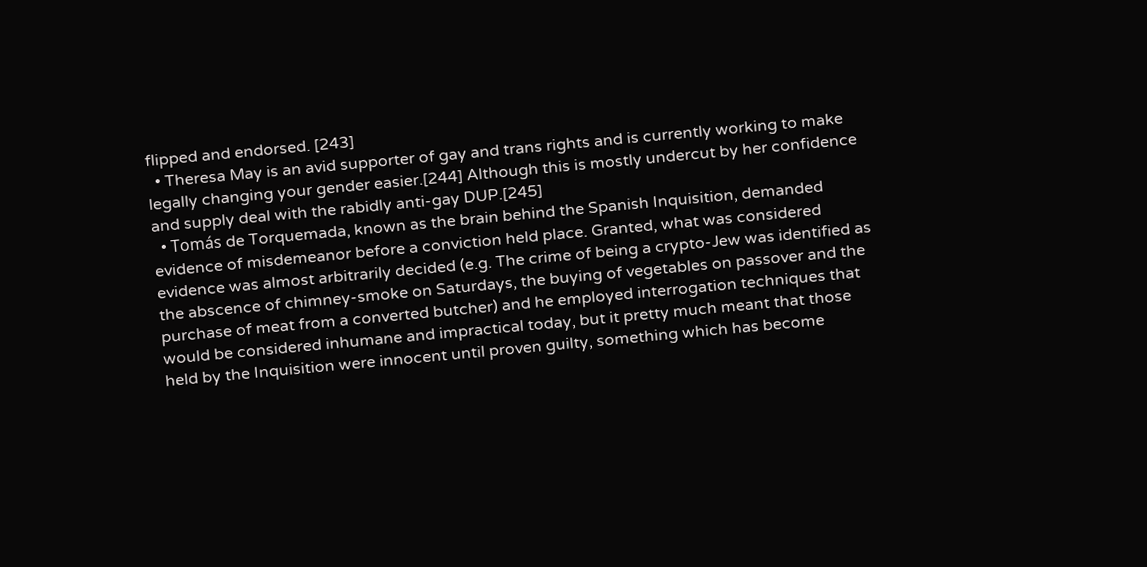flipped and endorsed. [243]
  • Theresa May is an avid supporter of gay and trans rights and is currently working to make legally changing your gender easier.[244] Although this is mostly undercut by her confidence and supply deal with the rabidly anti-gay DUP.[245]
  • Tomás de Torquemada, known as the brain behind the Spanish Inquisition, demanded evidence of misdemeanor before a conviction held place. Granted, what was considered evidence was almost arbitrarily decided (e.g. The crime of being a crypto-Jew was identified as the abscence of chimney-smoke on Saturdays, the buying of vegetables on passover and the purchase of meat from a converted butcher) and he employed interrogation techniques that would be considered inhumane and impractical today, but it pretty much meant that those held by the Inquisition were innocent until proven guilty, something which has become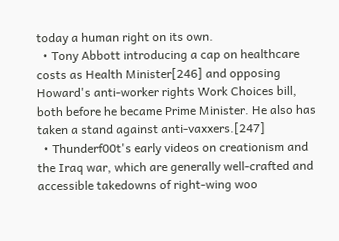today a human right on its own.
  • Tony Abbott introducing a cap on healthcare costs as Health Minister[246] and opposing Howard's anti-worker rights Work Choices bill, both before he became Prime Minister. He also has taken a stand against anti-vaxxers.[247]
  • Thunderf00t's early videos on creationism and the Iraq war, which are generally well-crafted and accessible takedowns of right-wing woo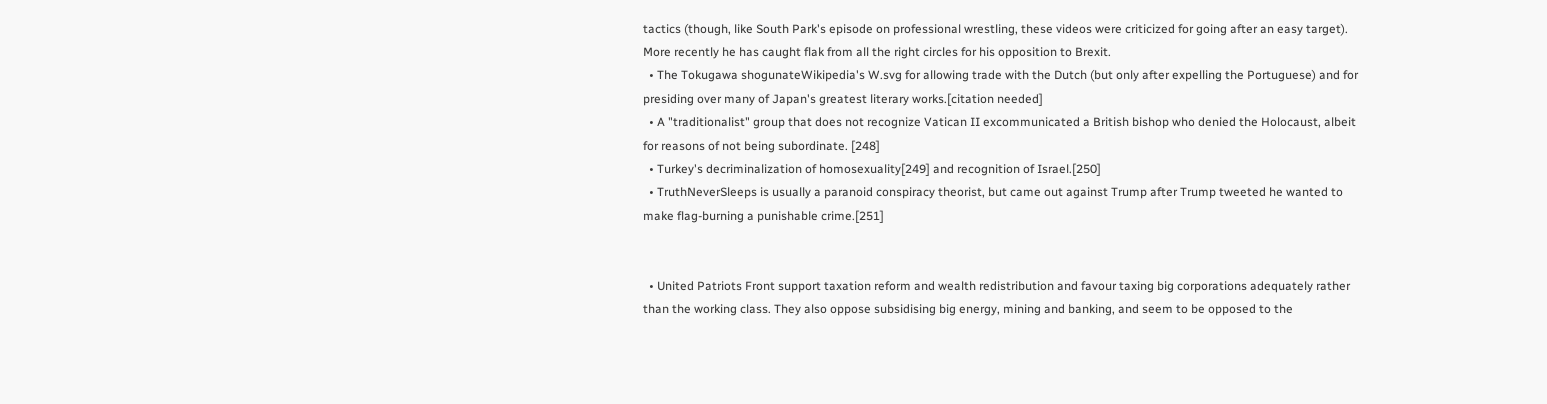tactics (though, like South Park's episode on professional wrestling, these videos were criticized for going after an easy target). More recently he has caught flak from all the right circles for his opposition to Brexit.
  • The Tokugawa shogunateWikipedia's W.svg for allowing trade with the Dutch (but only after expelling the Portuguese) and for presiding over many of Japan's greatest literary works.[citation needed]
  • A "traditionalist" group that does not recognize Vatican II excommunicated a British bishop who denied the Holocaust, albeit for reasons of not being subordinate. [248]
  • Turkey's decriminalization of homosexuality[249] and recognition of Israel.[250]
  • TruthNeverSleeps is usually a paranoid conspiracy theorist, but came out against Trump after Trump tweeted he wanted to make flag-burning a punishable crime.[251]


  • United Patriots Front support taxation reform and wealth redistribution and favour taxing big corporations adequately rather than the working class. They also oppose subsidising big energy, mining and banking, and seem to be opposed to the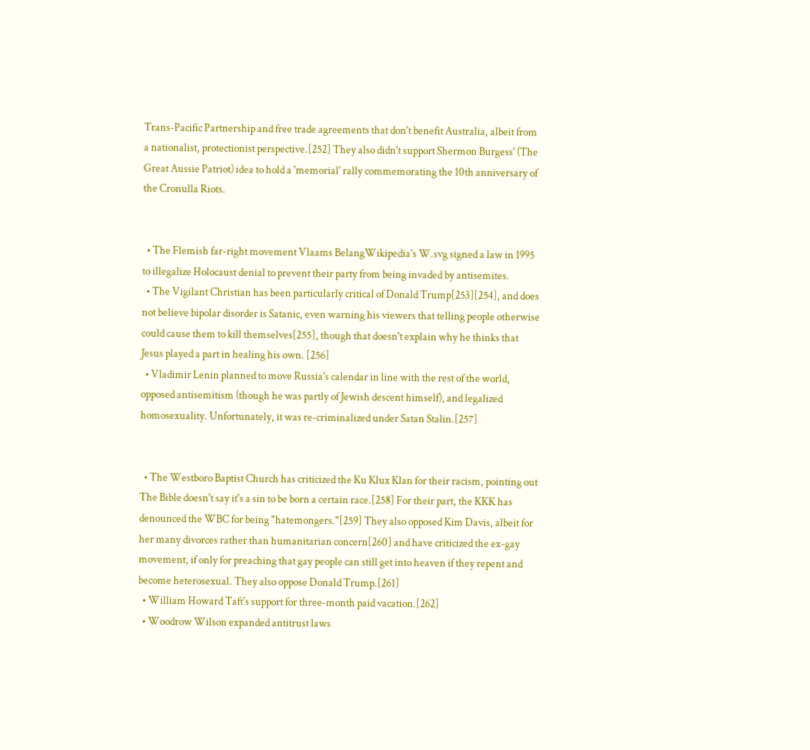Trans-Pacific Partnership and free trade agreements that don't benefit Australia, albeit from a nationalist, protectionist perspective.[252] They also didn't support Shermon Burgess' (The Great Aussie Patriot) idea to hold a 'memorial' rally commemorating the 10th anniversary of the Cronulla Riots.


  • The Flemish far-right movement Vlaams BelangWikipedia's W.svg signed a law in 1995 to illegalize Holocaust denial to prevent their party from being invaded by antisemites.
  • The Vigilant Christian has been particularly critical of Donald Trump[253][254], and does not believe bipolar disorder is Satanic, even warning his viewers that telling people otherwise could cause them to kill themselves[255], though that doesn't explain why he thinks that Jesus played a part in healing his own. [256]
  • Vladimir Lenin planned to move Russia's calendar in line with the rest of the world, opposed antisemitism (though he was partly of Jewish descent himself), and legalized homosexuality. Unfortunately, it was re-criminalized under Satan Stalin.[257]


  • The Westboro Baptist Church has criticized the Ku Klux Klan for their racism, pointing out The Bible doesn't say it's a sin to be born a certain race.[258] For their part, the KKK has denounced the WBC for being "hatemongers."[259] They also opposed Kim Davis, albeit for her many divorces rather than humanitarian concern[260] and have criticized the ex-gay movement, if only for preaching that gay people can still get into heaven if they repent and become heterosexual. They also oppose Donald Trump.[261]
  • William Howard Taft's support for three-month paid vacation.[262]
  • Woodrow Wilson expanded antitrust laws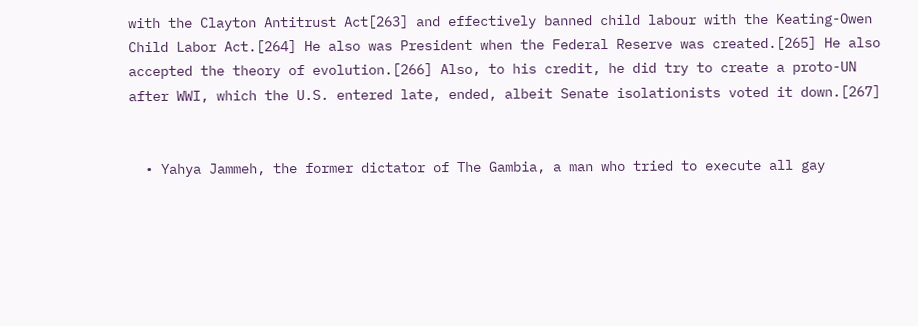with the Clayton Antitrust Act[263] and effectively banned child labour with the Keating-Owen Child Labor Act.[264] He also was President when the Federal Reserve was created.[265] He also accepted the theory of evolution.[266] Also, to his credit, he did try to create a proto-UN after WWI, which the U.S. entered late, ended, albeit Senate isolationists voted it down.[267]


  • Yahya Jammeh, the former dictator of The Gambia, a man who tried to execute all gay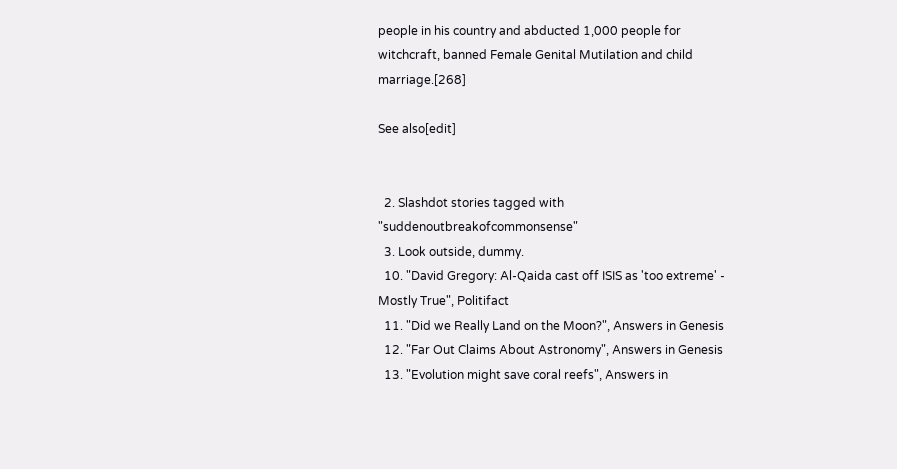people in his country and abducted 1,000 people for witchcraft, banned Female Genital Mutilation and child marriage.[268]

See also[edit]


  2. Slashdot stories tagged with "suddenoutbreakofcommonsense"
  3. Look outside, dummy.
  10. "David Gregory: Al-Qaida cast off ISIS as 'too extreme' - Mostly True", Politifact
  11. "Did we Really Land on the Moon?", Answers in Genesis
  12. "Far Out Claims About Astronomy", Answers in Genesis
  13. "Evolution might save coral reefs", Answers in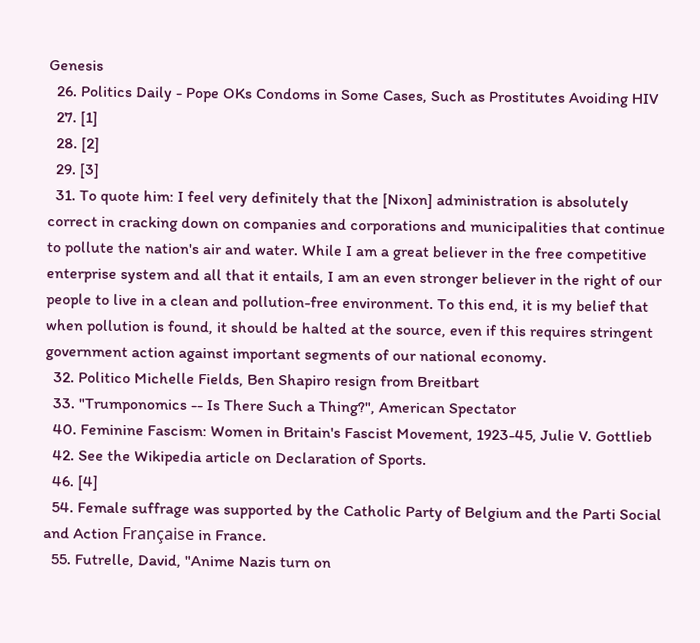Genesis
  26. Politics Daily - Pope OKs Condoms in Some Cases, Such as Prostitutes Avoiding HIV
  27. [1]
  28. [2]
  29. [3]
  31. To quote him: I feel very definitely that the [Nixon] administration is absolutely correct in cracking down on companies and corporations and municipalities that continue to pollute the nation's air and water. While I am a great believer in the free competitive enterprise system and all that it entails, I am an even stronger believer in the right of our people to live in a clean and pollution-free environment. To this end, it is my belief that when pollution is found, it should be halted at the source, even if this requires stringent government action against important segments of our national economy.
  32. Politico Michelle Fields, Ben Shapiro resign from Breitbart
  33. "Trumponomics -- Is There Such a Thing?", American Spectator
  40. Feminine Fascism: Women in Britain's Fascist Movement, 1923-45, Julie V. Gottlieb
  42. See the Wikipedia article on Declaration of Sports.
  46. [4]
  54. Female suffrage was supported by the Catholic Party of Belgium and the Parti Social and Action Française in France.
  55. Futrelle, David, "Anime Nazis turn on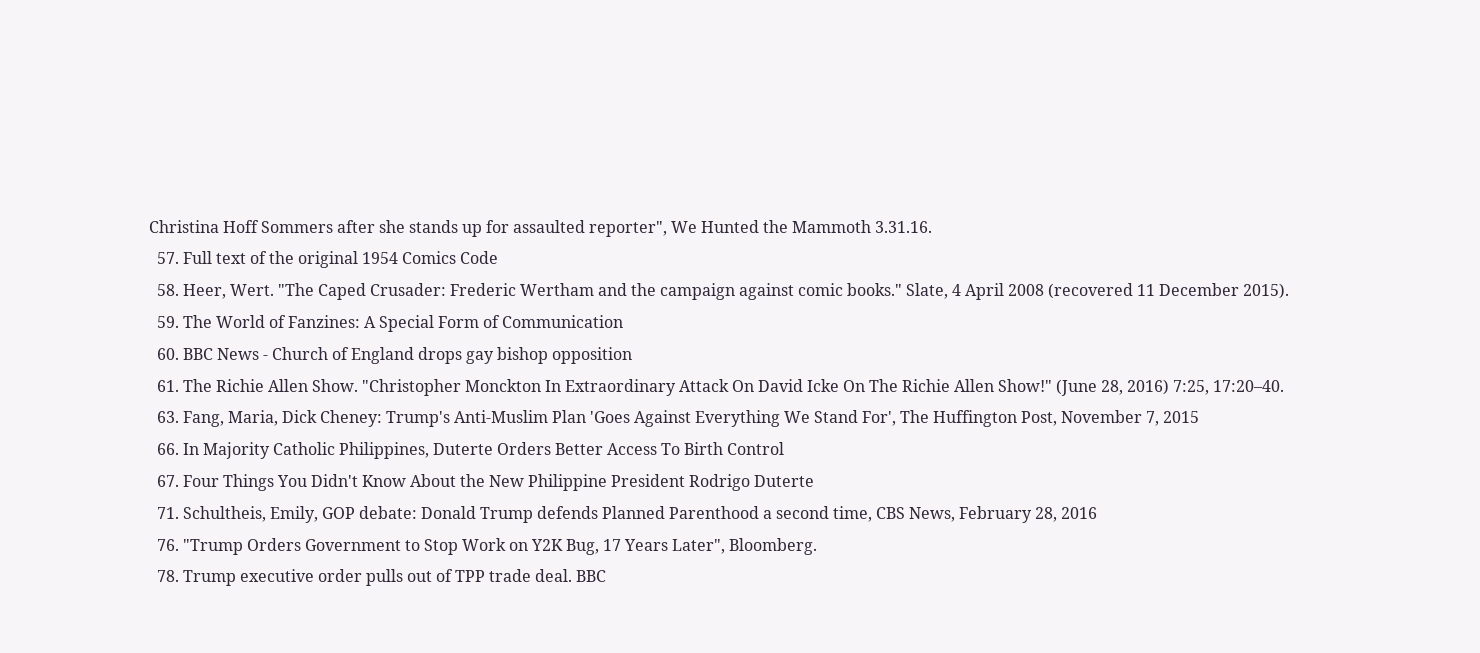Christina Hoff Sommers after she stands up for assaulted reporter", We Hunted the Mammoth 3.31.16.
  57. Full text of the original 1954 Comics Code
  58. Heer, Wert. "The Caped Crusader: Frederic Wertham and the campaign against comic books." Slate, 4 April 2008 (recovered 11 December 2015).
  59. The World of Fanzines: A Special Form of Communication
  60. BBC News - Church of England drops gay bishop opposition
  61. The Richie Allen Show. "Christopher Monckton In Extraordinary Attack On David Icke On The Richie Allen Show!" (June 28, 2016) 7:25, 17:20–40.
  63. Fang, Maria, Dick Cheney: Trump's Anti-Muslim Plan 'Goes Against Everything We Stand For', The Huffington Post, November 7, 2015
  66. In Majority Catholic Philippines, Duterte Orders Better Access To Birth Control
  67. Four Things You Didn't Know About the New Philippine President Rodrigo Duterte
  71. Schultheis, Emily, GOP debate: Donald Trump defends Planned Parenthood a second time, CBS News, February 28, 2016
  76. "Trump Orders Government to Stop Work on Y2K Bug, 17 Years Later", Bloomberg.
  78. Trump executive order pulls out of TPP trade deal. BBC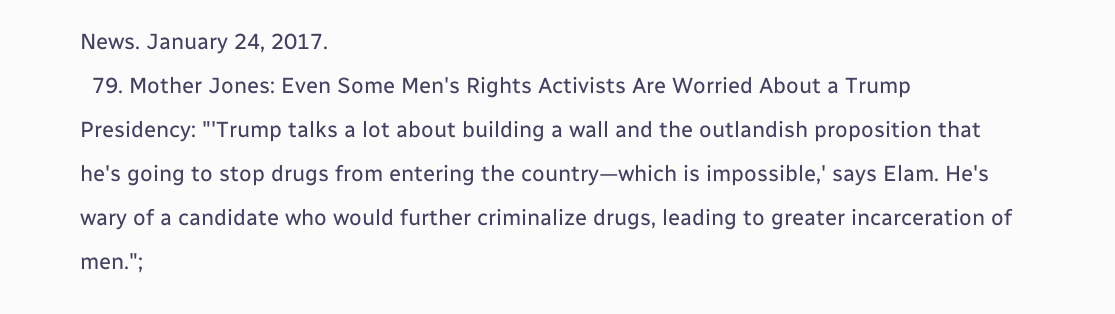News. January 24, 2017.
  79. Mother Jones: Even Some Men's Rights Activists Are Worried About a Trump Presidency: "'Trump talks a lot about building a wall and the outlandish proposition that he's going to stop drugs from entering the country—which is impossible,' says Elam. He's wary of a candidate who would further criminalize drugs, leading to greater incarceration of men.";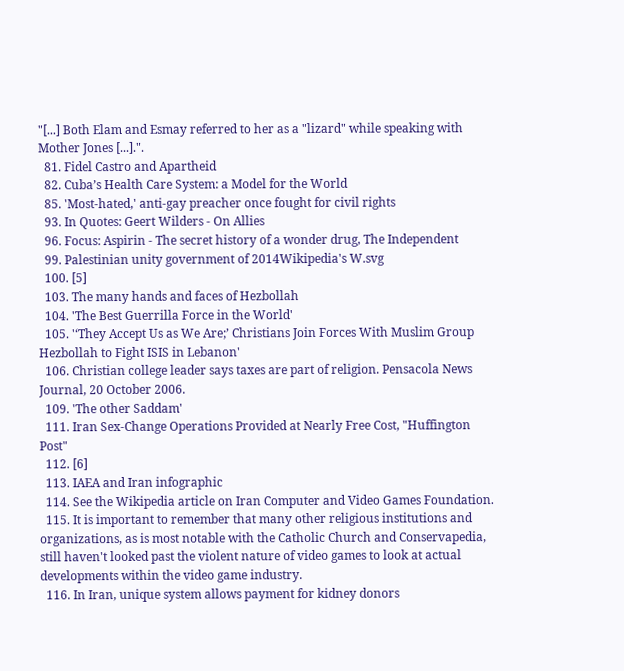"[...] Both Elam and Esmay referred to her as a "lizard" while speaking with Mother Jones [...].".
  81. Fidel Castro and Apartheid
  82. Cuba’s Health Care System: a Model for the World
  85. 'Most-hated,' anti-gay preacher once fought for civil rights
  93. In Quotes: Geert Wilders - On Allies
  96. Focus: Aspirin - The secret history of a wonder drug, The Independent
  99. Palestinian unity government of 2014Wikipedia's W.svg
  100. [5]
  103. The many hands and faces of Hezbollah
  104. 'The Best Guerrilla Force in the World'
  105. '‘They Accept Us as We Are;’ Christians Join Forces With Muslim Group Hezbollah to Fight ISIS in Lebanon'
  106. Christian college leader says taxes are part of religion. Pensacola News Journal, 20 October 2006.
  109. 'The other Saddam'
  111. Iran Sex-Change Operations Provided at Nearly Free Cost, "Huffington Post"
  112. [6]
  113. IAEA and Iran infographic
  114. See the Wikipedia article on Iran Computer and Video Games Foundation.
  115. It is important to remember that many other religious institutions and organizations, as is most notable with the Catholic Church and Conservapedia, still haven't looked past the violent nature of video games to look at actual developments within the video game industry.
  116. In Iran, unique system allows payment for kidney donors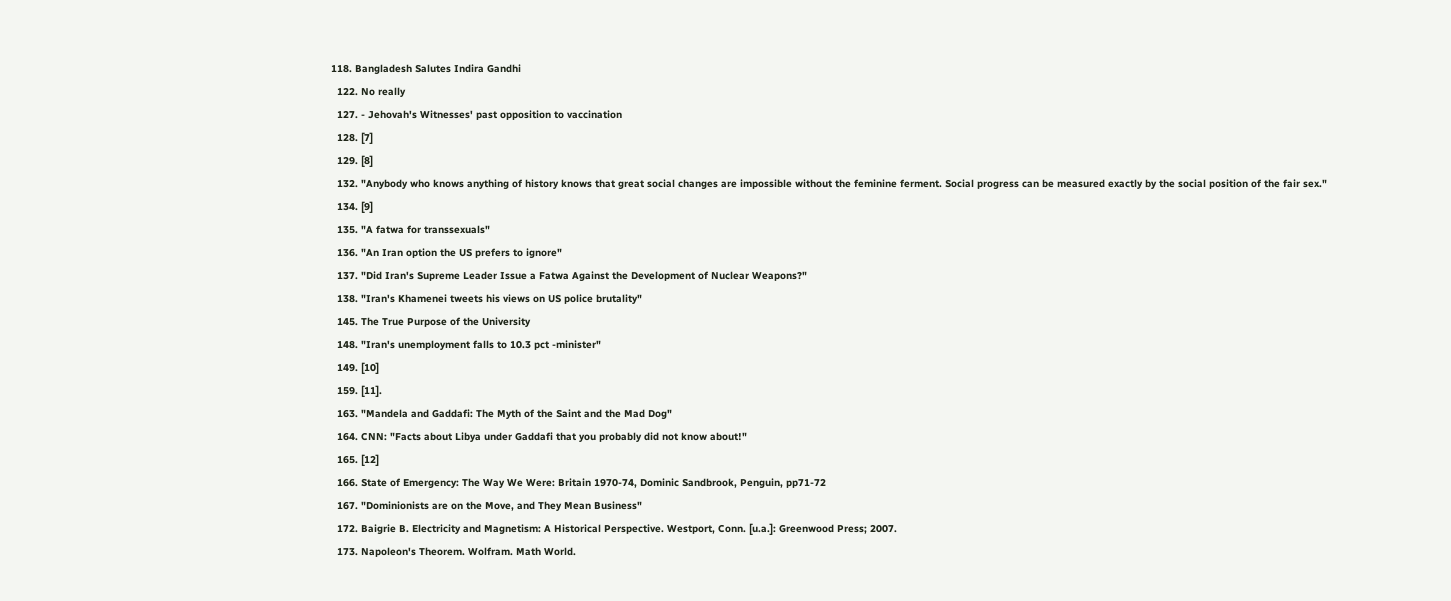118. Bangladesh Salutes Indira Gandhi
  122. No really
  127. - Jehovah's Witnesses' past opposition to vaccination
  128. [7]
  129. [8]
  132. "Anybody who knows anything of history knows that great social changes are impossible without the feminine ferment. Social progress can be measured exactly by the social position of the fair sex."
  134. [9]
  135. "A fatwa for transsexuals"
  136. "An Iran option the US prefers to ignore"
  137. "Did Iran's Supreme Leader Issue a Fatwa Against the Development of Nuclear Weapons?"
  138. "Iran's Khamenei tweets his views on US police brutality"
  145. The True Purpose of the University
  148. "Iran's unemployment falls to 10.3 pct -minister"
  149. [10]
  159. [11].
  163. "Mandela and Gaddafi: The Myth of the Saint and the Mad Dog"
  164. CNN: "Facts about Libya under Gaddafi that you probably did not know about!"
  165. [12]
  166. State of Emergency: The Way We Were: Britain 1970-74, Dominic Sandbrook, Penguin, pp71-72
  167. "Dominionists are on the Move, and They Mean Business"
  172. Baigrie B. Electricity and Magnetism: A Historical Perspective. Westport, Conn. [u.a.]: Greenwood Press; 2007.
  173. Napoleon's Theorem. Wolfram. Math World.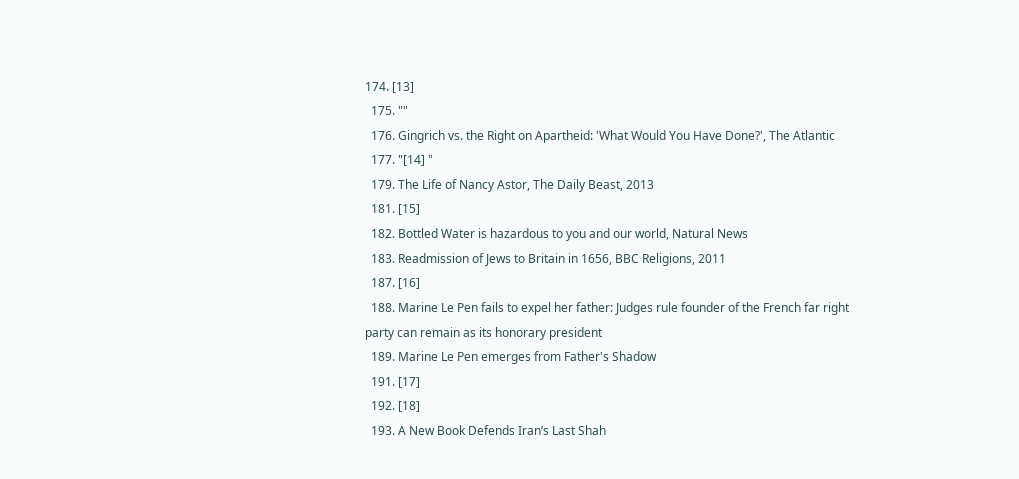174. [13]
  175. ""
  176. Gingrich vs. the Right on Apartheid: 'What Would You Have Done?', The Atlantic
  177. "[14] "
  179. The Life of Nancy Astor, The Daily Beast, 2013
  181. [15]
  182. Bottled Water is hazardous to you and our world, Natural News
  183. Readmission of Jews to Britain in 1656, BBC Religions, 2011
  187. [16]
  188. Marine Le Pen fails to expel her father: Judges rule founder of the French far right party can remain as its honorary president
  189. Marine Le Pen emerges from Father's Shadow
  191. [17]
  192. [18]
  193. A New Book Defends Iran’s Last Shah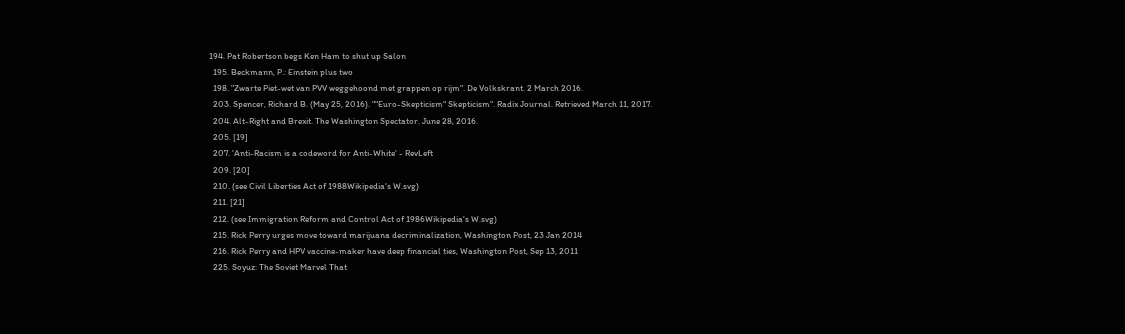194. Pat Robertson begs Ken Ham to shut up Salon
  195. Beckmann, P.: Einstein plus two
  198. "Zwarte Piet-wet van PVV weggehoond met grappen op rijm". De Volkskrant. 2 March 2016.
  203. Spencer, Richard B. (May 25, 2016). ""Euro-Skepticism" Skepticism". Radix Journal. Retrieved March 11, 2017.
  204. Alt-Right and Brexit. The Washington Spectator. June 28, 2016.
  205. [19]
  207. 'Anti-Racism is a codeword for Anti-White' - RevLeft
  209. [20]
  210. (see Civil Liberties Act of 1988Wikipedia's W.svg)
  211. [21]
  212. (see Immigration Reform and Control Act of 1986Wikipedia's W.svg)
  215. Rick Perry urges move toward marijuana decriminalization, Washington Post, 23 Jan 2014
  216. Rick Perry and HPV vaccine-maker have deep financial ties, Washington Post, Sep 13, 2011
  225. Soyuz: The Soviet Marvel That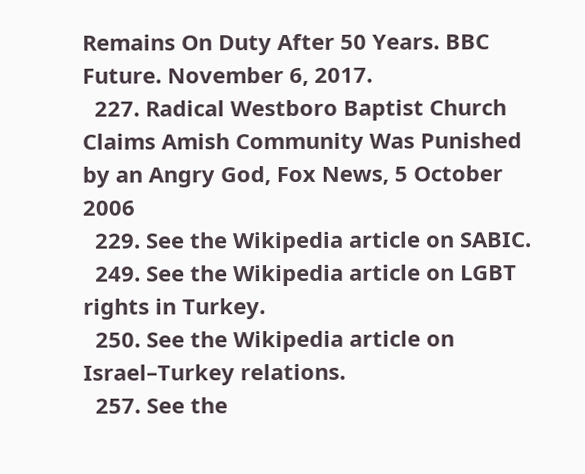Remains On Duty After 50 Years. BBC Future. November 6, 2017.
  227. Radical Westboro Baptist Church Claims Amish Community Was Punished by an Angry God, Fox News, 5 October 2006
  229. See the Wikipedia article on SABIC.
  249. See the Wikipedia article on LGBT rights in Turkey.
  250. See the Wikipedia article on Israel–Turkey relations.
  257. See the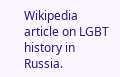Wikipedia article on LGBT history in Russia.